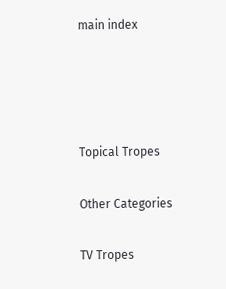main index




Topical Tropes

Other Categories

TV Tropes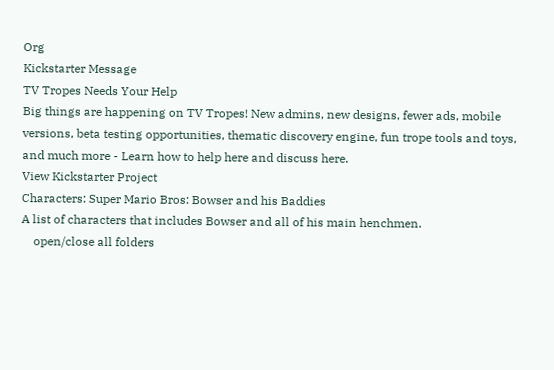Org
Kickstarter Message
TV Tropes Needs Your Help
Big things are happening on TV Tropes! New admins, new designs, fewer ads, mobile versions, beta testing opportunities, thematic discovery engine, fun trope tools and toys, and much more - Learn how to help here and discuss here.
View Kickstarter Project
Characters: Super Mario Bros: Bowser and his Baddies
A list of characters that includes Bowser and all of his main henchmen.
    open/close all folders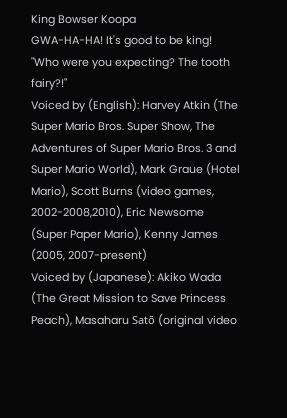King Bowser Koopa
GWA-HA-HA! It's good to be king!
"Who were you expecting? The tooth fairy?!"
Voiced by (English): Harvey Atkin (The Super Mario Bros. Super Show, The Adventures of Super Mario Bros. 3 and Super Mario World), Mark Graue (Hotel Mario), Scott Burns (video games, 2002-2008,2010), Eric Newsome (Super Paper Mario), Kenny James (2005, 2007-present)
Voiced by (Japanese): Akiko Wada (The Great Mission to Save Princess Peach), Masaharu Satō (original video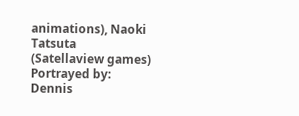animations), Naoki Tatsuta (Satellaview games)
Portrayed by: Dennis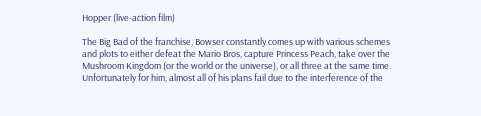Hopper (live-action film)

The Big Bad of the franchise, Bowser constantly comes up with various schemes and plots to either defeat the Mario Bros, capture Princess Peach, take over the Mushroom Kingdom (or the world or the universe), or all three at the same time. Unfortunately for him, almost all of his plans fail due to the interference of the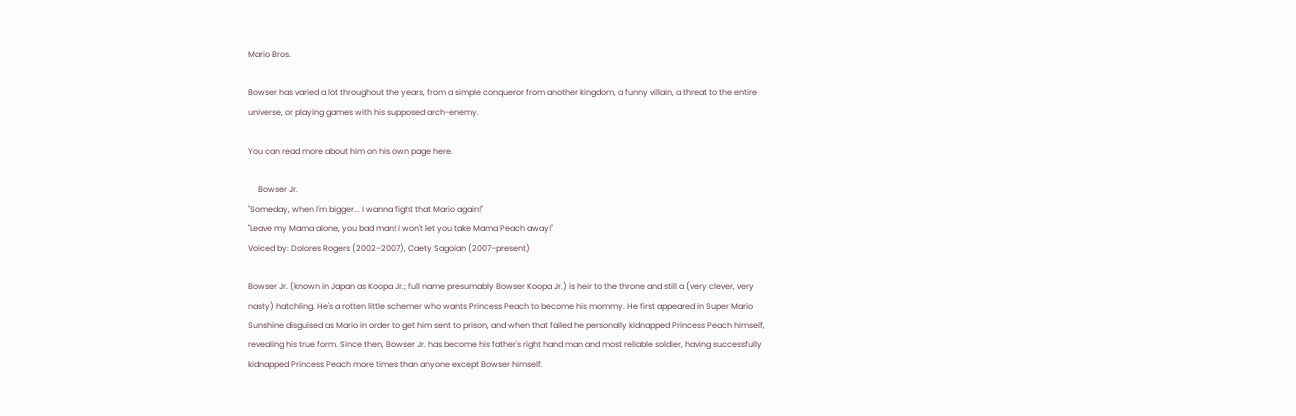Mario Bros.

Bowser has varied a lot throughout the years, from a simple conqueror from another kingdom, a funny villain, a threat to the entire universe, or playing games with his supposed arch-enemy.

You can read more about him on his own page here.

     Bowser Jr.
"Someday, when I'm bigger... I wanna fight that Mario again!"
"Leave my Mama alone, you bad man! I won't let you take Mama Peach away!"
Voiced by: Dolores Rogers (2002–2007), Caety Sagoian (2007–present)

Bowser Jr. (known in Japan as Koopa Jr.; full name presumably Bowser Koopa Jr.) is heir to the throne and still a (very clever, very nasty) hatchling. He's a rotten little schemer who wants Princess Peach to become his mommy. He first appeared in Super Mario Sunshine disguised as Mario in order to get him sent to prison, and when that failed he personally kidnapped Princess Peach himself, revealing his true form. Since then, Bowser Jr. has become his father's right hand man and most reliable soldier, having successfully kidnapped Princess Peach more times than anyone except Bowser himself.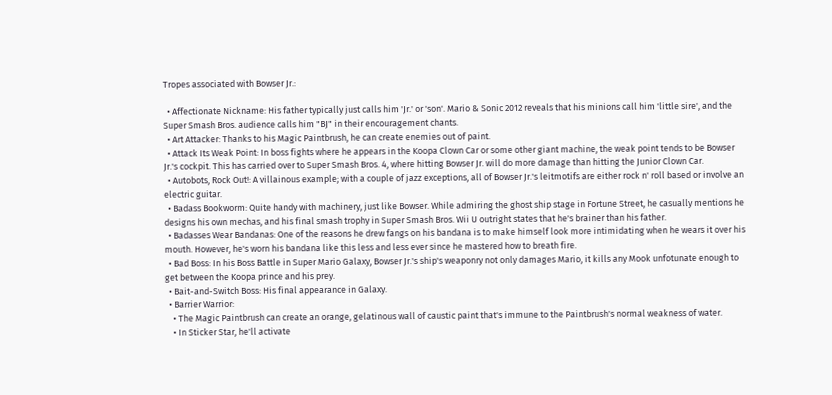Tropes associated with Bowser Jr.:

  • Affectionate Nickname: His father typically just calls him 'Jr.' or 'son'. Mario & Sonic 2012 reveals that his minions call him 'little sire', and the Super Smash Bros. audience calls him "BJ" in their encouragement chants.
  • Art Attacker: Thanks to his Magic Paintbrush, he can create enemies out of paint.
  • Attack Its Weak Point: In boss fights where he appears in the Koopa Clown Car or some other giant machine, the weak point tends to be Bowser Jr.'s cockpit. This has carried over to Super Smash Bros. 4, where hitting Bowser Jr. will do more damage than hitting the Junior Clown Car.
  • Autobots, Rock Out!: A villainous example; with a couple of jazz exceptions, all of Bowser Jr.'s leitmotifs are either rock n' roll based or involve an electric guitar.
  • Badass Bookworm: Quite handy with machinery, just like Bowser. While admiring the ghost ship stage in Fortune Street, he casually mentions he designs his own mechas, and his final smash trophy in Super Smash Bros. Wii U outright states that he's brainer than his father.
  • Badasses Wear Bandanas: One of the reasons he drew fangs on his bandana is to make himself look more intimidating when he wears it over his mouth. However, he's worn his bandana like this less and less ever since he mastered how to breath fire.
  • Bad Boss: In his Boss Battle in Super Mario Galaxy, Bowser Jr.'s ship's weaponry not only damages Mario, it kills any Mook unfotunate enough to get between the Koopa prince and his prey.
  • Bait-and-Switch Boss: His final appearance in Galaxy.
  • Barrier Warrior:
    • The Magic Paintbrush can create an orange, gelatinous wall of caustic paint that's immune to the Paintbrush's normal weakness of water.
    • In Sticker Star, he'll activate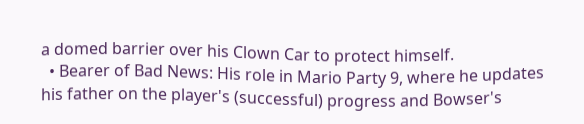a domed barrier over his Clown Car to protect himself.
  • Bearer of Bad News: His role in Mario Party 9, where he updates his father on the player's (successful) progress and Bowser's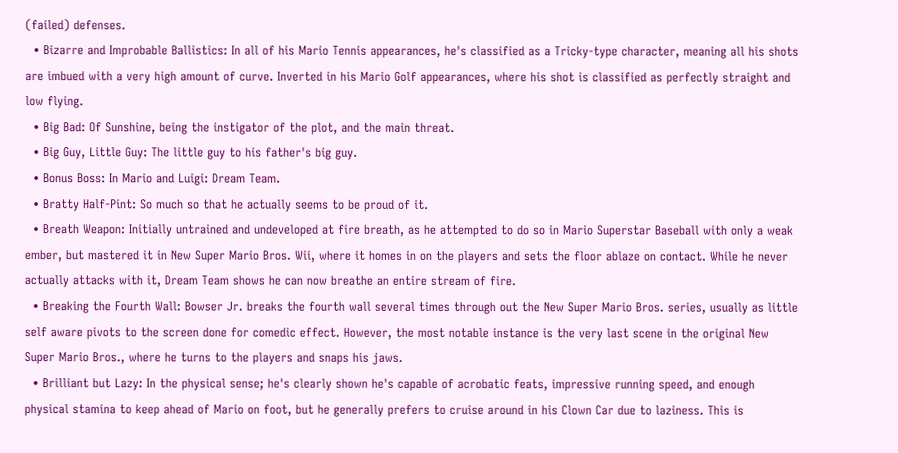(failed) defenses.
  • Bizarre and Improbable Ballistics: In all of his Mario Tennis appearances, he's classified as a Tricky-type character, meaning all his shots are imbued with a very high amount of curve. Inverted in his Mario Golf appearances, where his shot is classified as perfectly straight and low flying.
  • Big Bad: Of Sunshine, being the instigator of the plot, and the main threat.
  • Big Guy, Little Guy: The little guy to his father's big guy.
  • Bonus Boss: In Mario and Luigi: Dream Team.
  • Bratty Half-Pint: So much so that he actually seems to be proud of it.
  • Breath Weapon: Initially untrained and undeveloped at fire breath, as he attempted to do so in Mario Superstar Baseball with only a weak ember, but mastered it in New Super Mario Bros. Wii, where it homes in on the players and sets the floor ablaze on contact. While he never actually attacks with it, Dream Team shows he can now breathe an entire stream of fire.
  • Breaking the Fourth Wall: Bowser Jr. breaks the fourth wall several times through out the New Super Mario Bros. series, usually as little self aware pivots to the screen done for comedic effect. However, the most notable instance is the very last scene in the original New Super Mario Bros., where he turns to the players and snaps his jaws.
  • Brilliant but Lazy: In the physical sense; he's clearly shown he's capable of acrobatic feats, impressive running speed, and enough physical stamina to keep ahead of Mario on foot, but he generally prefers to cruise around in his Clown Car due to laziness. This is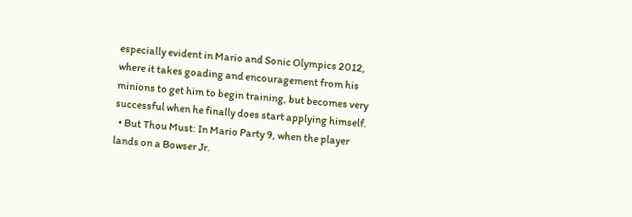especially evident in Mario and Sonic Olympics 2012, where it takes goading and encouragement from his minions to get him to begin training, but becomes very successful when he finally does start applying himself.
  • But Thou Must: In Mario Party 9, when the player lands on a Bowser Jr.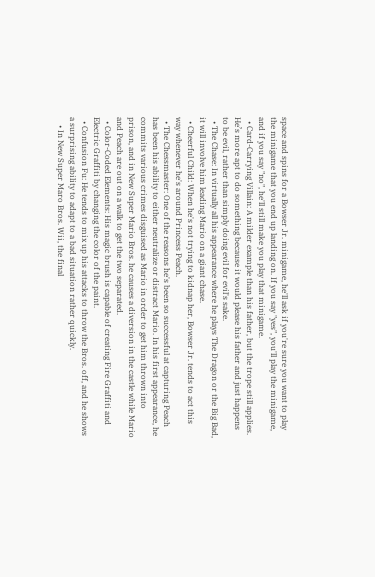space and spins for a Bowser Jr. minigame, he'll ask if you're sure you want to play the minigame that you end up landing on. If you say "yes", you'll play the minigame, and if you say "no", he'll still make you play that minigame.
  • Card-Carrying Villain: A milder example than his father, but the trope still applies. He’s more apt to do something because it would please his father and just happens to be evil, rather than simply doing evil for evil's sake.
  • The Chase: In virtually all his appearance where he plays The Dragon or the Big Bad, it will involve him leading Mario on a giant chase.
  • Cheerful Child: When he's not trying to kidnap her, Bowser Jr. tends to act this way whenever he's around Princess Peach.
  • The Chessmaster: One of the reasons he's been so successful at capturing Peach has been his ability to either neutralize or distract Mario. In his first appearance, he commits various crimes disguised as Mario in order to get him thrown into prison, and in New Super Mario Bros. he causes a diversion in the castle while Mario and Peach are out on a walk to get the two separated.
  • Color-Coded Elements: His magic brush is capable of creating Fire Graffiti and Electric Graffiti by changing the color of the paint.
  • Confusion Fu: He tends to mix up his attacks to throw the Bros. off, and he shows a surprising ability to adapt to a bad situation rather quickly.
    • In New Super Maro Bros. Wii, the final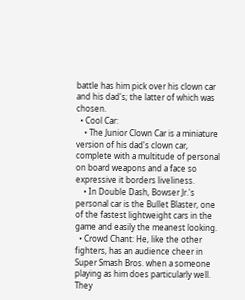battle has him pick over his clown car and his dad's; the latter of which was chosen.
  • Cool Car:
    • The Junior Clown Car is a miniature version of his dad's clown car, complete with a multitude of personal on board weapons and a face so expressive it borders liveliness.
    • In Double Dash, Bowser Jr.'s personal car is the Bullet Blaster, one of the fastest lightweight cars in the game and easily the meanest looking.
  • Crowd Chant: He, like the other fighters, has an audience cheer in Super Smash Bros. when a someone playing as him does particularly well. They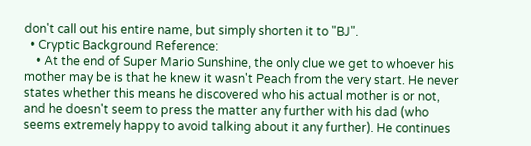don't call out his entire name, but simply shorten it to "BJ".
  • Cryptic Background Reference:
    • At the end of Super Mario Sunshine, the only clue we get to whoever his mother may be is that he knew it wasn't Peach from the very start. He never states whether this means he discovered who his actual mother is or not, and he doesn't seem to press the matter any further with his dad (who seems extremely happy to avoid talking about it any further). He continues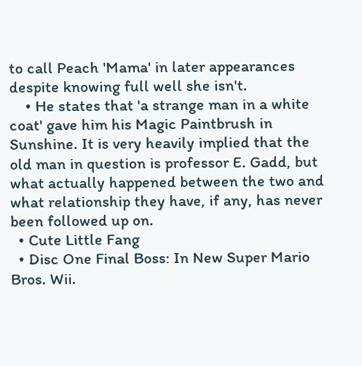to call Peach 'Mama' in later appearances despite knowing full well she isn't.
    • He states that 'a strange man in a white coat' gave him his Magic Paintbrush in Sunshine. It is very heavily implied that the old man in question is professor E. Gadd, but what actually happened between the two and what relationship they have, if any, has never been followed up on.
  • Cute Little Fang
  • Disc One Final Boss: In New Super Mario Bros. Wii.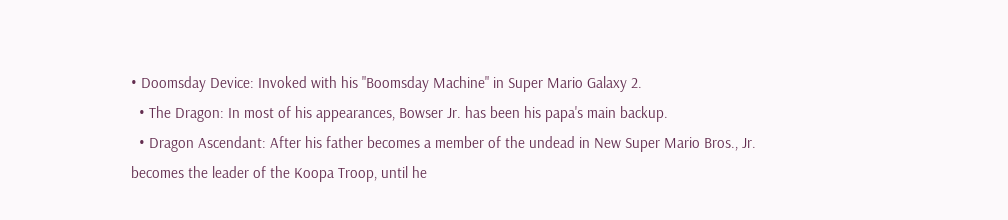• Doomsday Device: Invoked with his "Boomsday Machine" in Super Mario Galaxy 2.
  • The Dragon: In most of his appearances, Bowser Jr. has been his papa's main backup.
  • Dragon Ascendant: After his father becomes a member of the undead in New Super Mario Bros., Jr. becomes the leader of the Koopa Troop, until he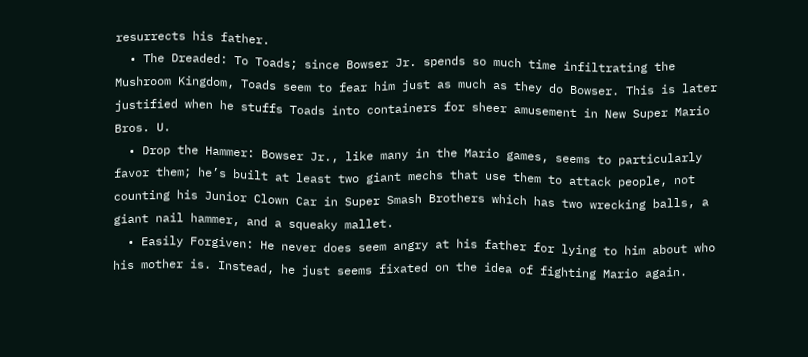resurrects his father.
  • The Dreaded: To Toads; since Bowser Jr. spends so much time infiltrating the Mushroom Kingdom, Toads seem to fear him just as much as they do Bowser. This is later justified when he stuffs Toads into containers for sheer amusement in New Super Mario Bros. U.
  • Drop the Hammer: Bowser Jr., like many in the Mario games, seems to particularly favor them; he’s built at least two giant mechs that use them to attack people, not counting his Junior Clown Car in Super Smash Brothers which has two wrecking balls, a giant nail hammer, and a squeaky mallet.
  • Easily Forgiven: He never does seem angry at his father for lying to him about who his mother is. Instead, he just seems fixated on the idea of fighting Mario again.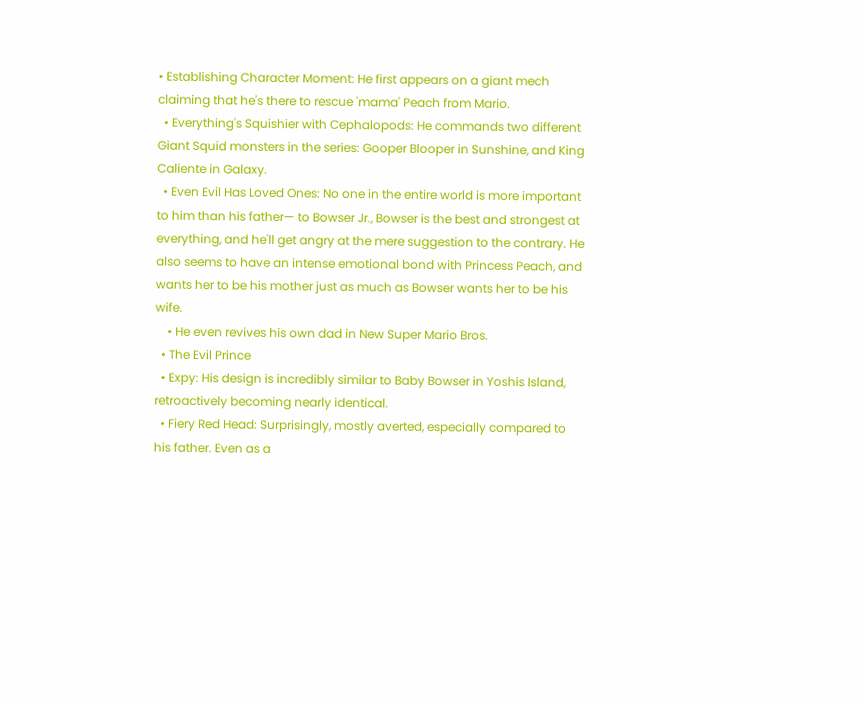• Establishing Character Moment: He first appears on a giant mech claiming that he's there to rescue 'mama' Peach from Mario.
  • Everything's Squishier with Cephalopods: He commands two different Giant Squid monsters in the series: Gooper Blooper in Sunshine, and King Caliente in Galaxy.
  • Even Evil Has Loved Ones: No one in the entire world is more important to him than his father— to Bowser Jr., Bowser is the best and strongest at everything, and he'll get angry at the mere suggestion to the contrary. He also seems to have an intense emotional bond with Princess Peach, and wants her to be his mother just as much as Bowser wants her to be his wife.
    • He even revives his own dad in New Super Mario Bros.
  • The Evil Prince
  • Expy: His design is incredibly similar to Baby Bowser in Yoshis Island, retroactively becoming nearly identical.
  • Fiery Red Head: Surprisingly, mostly averted, especially compared to his father. Even as a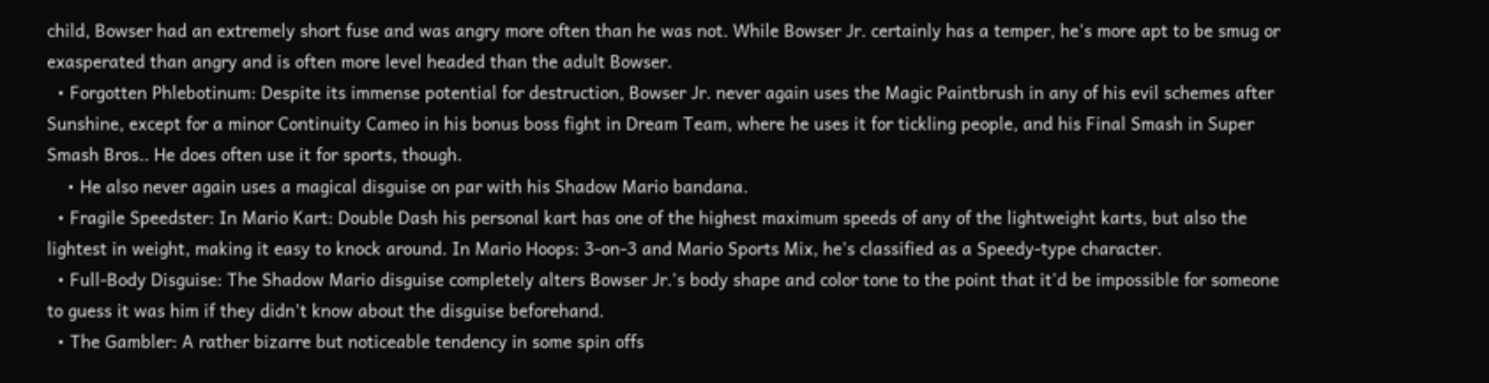child, Bowser had an extremely short fuse and was angry more often than he was not. While Bowser Jr. certainly has a temper, he's more apt to be smug or exasperated than angry and is often more level headed than the adult Bowser.
  • Forgotten Phlebotinum: Despite its immense potential for destruction, Bowser Jr. never again uses the Magic Paintbrush in any of his evil schemes after Sunshine, except for a minor Continuity Cameo in his bonus boss fight in Dream Team, where he uses it for tickling people, and his Final Smash in Super Smash Bros.. He does often use it for sports, though.
    • He also never again uses a magical disguise on par with his Shadow Mario bandana.
  • Fragile Speedster: In Mario Kart: Double Dash his personal kart has one of the highest maximum speeds of any of the lightweight karts, but also the lightest in weight, making it easy to knock around. In Mario Hoops: 3-on-3 and Mario Sports Mix, he's classified as a Speedy-type character.
  • Full-Body Disguise: The Shadow Mario disguise completely alters Bowser Jr.'s body shape and color tone to the point that it'd be impossible for someone to guess it was him if they didn't know about the disguise beforehand.
  • The Gambler: A rather bizarre but noticeable tendency in some spin offs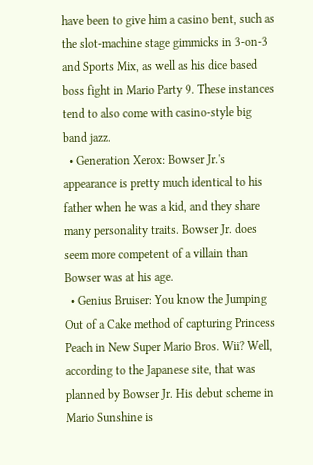have been to give him a casino bent, such as the slot-machine stage gimmicks in 3-on-3 and Sports Mix, as well as his dice based boss fight in Mario Party 9. These instances tend to also come with casino-style big band jazz.
  • Generation Xerox: Bowser Jr.'s appearance is pretty much identical to his father when he was a kid, and they share many personality traits. Bowser Jr. does seem more competent of a villain than Bowser was at his age.
  • Genius Bruiser: You know the Jumping Out of a Cake method of capturing Princess Peach in New Super Mario Bros. Wii? Well, according to the Japanese site, that was planned by Bowser Jr. His debut scheme in Mario Sunshine is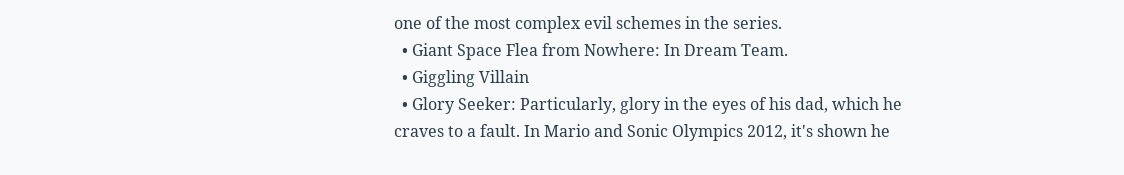one of the most complex evil schemes in the series.
  • Giant Space Flea from Nowhere: In Dream Team.
  • Giggling Villain
  • Glory Seeker: Particularly, glory in the eyes of his dad, which he craves to a fault. In Mario and Sonic Olympics 2012, it's shown he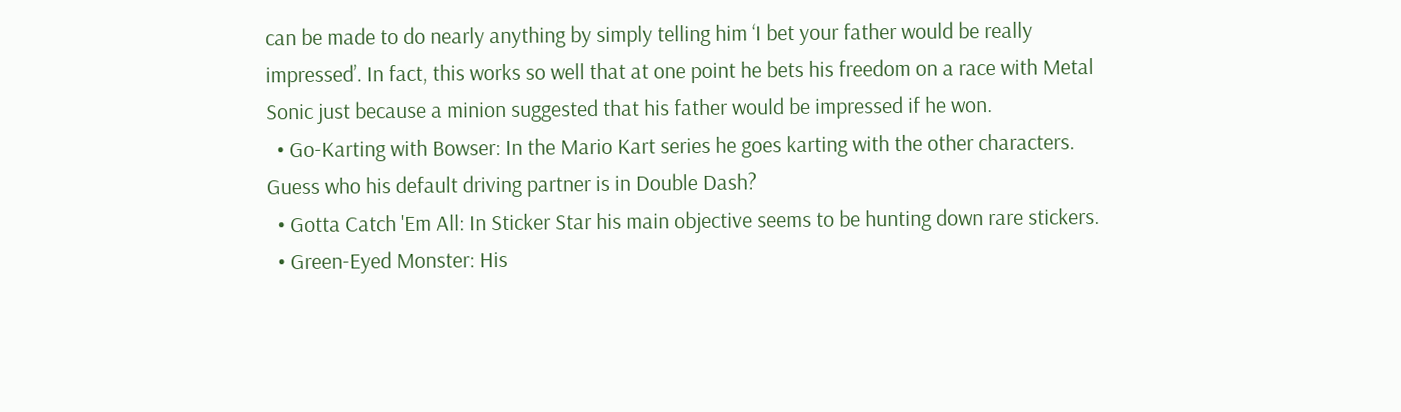can be made to do nearly anything by simply telling him ‘I bet your father would be really impressed’. In fact, this works so well that at one point he bets his freedom on a race with Metal Sonic just because a minion suggested that his father would be impressed if he won.
  • Go-Karting with Bowser: In the Mario Kart series he goes karting with the other characters. Guess who his default driving partner is in Double Dash?
  • Gotta Catch 'Em All: In Sticker Star his main objective seems to be hunting down rare stickers.
  • Green-Eyed Monster: His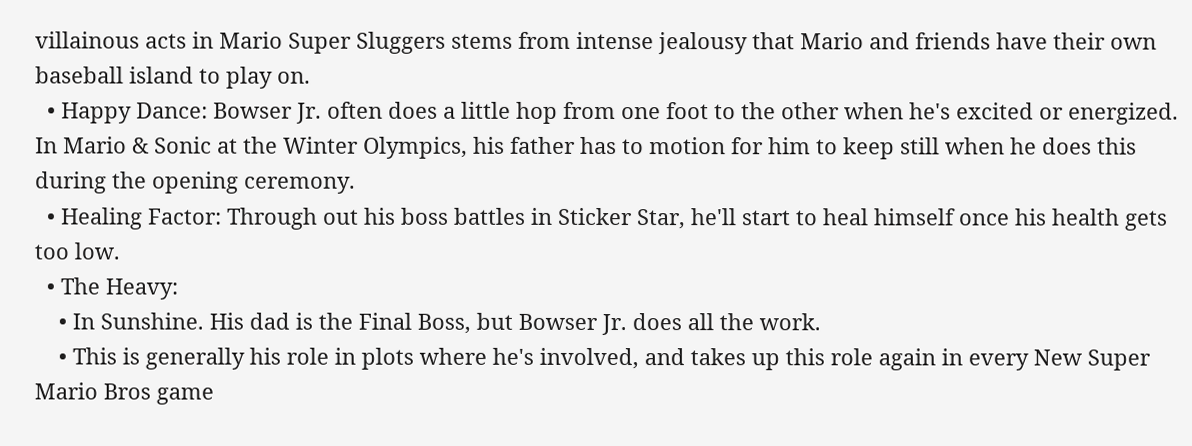villainous acts in Mario Super Sluggers stems from intense jealousy that Mario and friends have their own baseball island to play on.
  • Happy Dance: Bowser Jr. often does a little hop from one foot to the other when he's excited or energized. In Mario & Sonic at the Winter Olympics, his father has to motion for him to keep still when he does this during the opening ceremony.
  • Healing Factor: Through out his boss battles in Sticker Star, he'll start to heal himself once his health gets too low.
  • The Heavy:
    • In Sunshine. His dad is the Final Boss, but Bowser Jr. does all the work.
    • This is generally his role in plots where he's involved, and takes up this role again in every New Super Mario Bros game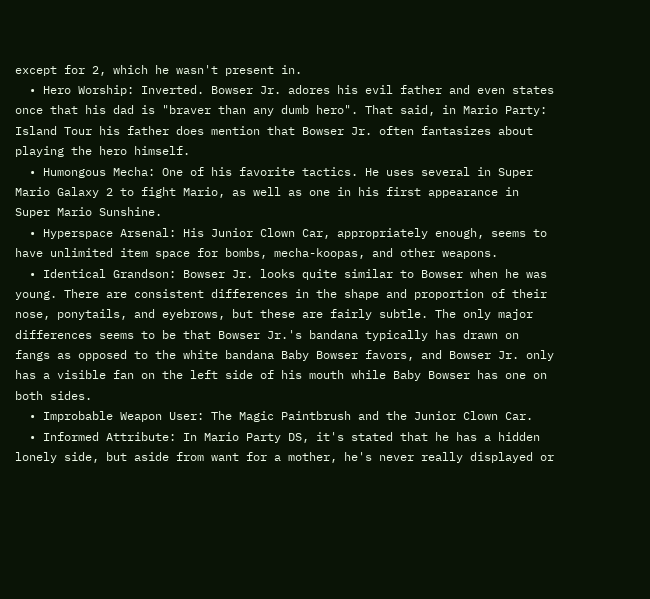except for 2, which he wasn't present in.
  • Hero Worship: Inverted. Bowser Jr. adores his evil father and even states once that his dad is "braver than any dumb hero". That said, in Mario Party: Island Tour his father does mention that Bowser Jr. often fantasizes about playing the hero himself.
  • Humongous Mecha: One of his favorite tactics. He uses several in Super Mario Galaxy 2 to fight Mario, as well as one in his first appearance in Super Mario Sunshine.
  • Hyperspace Arsenal: His Junior Clown Car, appropriately enough, seems to have unlimited item space for bombs, mecha-koopas, and other weapons.
  • Identical Grandson: Bowser Jr. looks quite similar to Bowser when he was young. There are consistent differences in the shape and proportion of their nose, ponytails, and eyebrows, but these are fairly subtle. The only major differences seems to be that Bowser Jr.'s bandana typically has drawn on fangs as opposed to the white bandana Baby Bowser favors, and Bowser Jr. only has a visible fan on the left side of his mouth while Baby Bowser has one on both sides.
  • Improbable Weapon User: The Magic Paintbrush and the Junior Clown Car.
  • Informed Attribute: In Mario Party DS, it's stated that he has a hidden lonely side, but aside from want for a mother, he's never really displayed or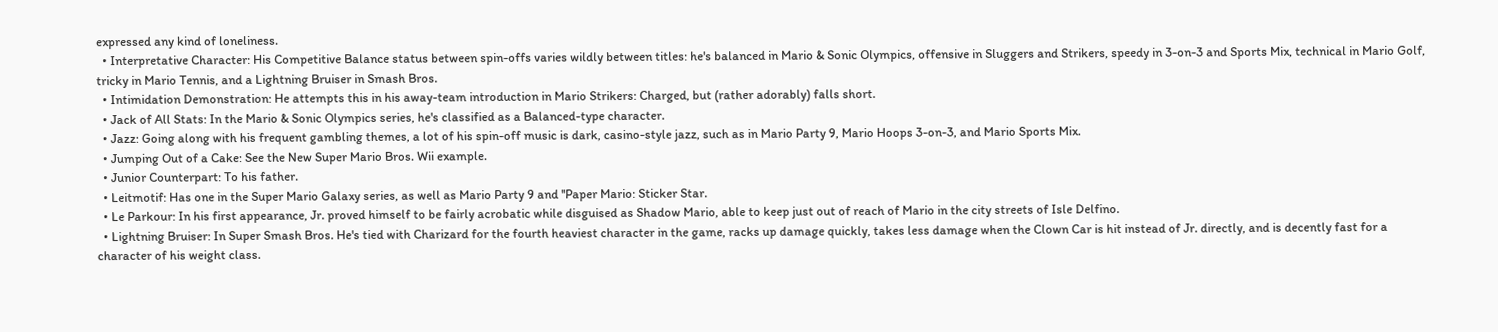expressed any kind of loneliness.
  • Interpretative Character: His Competitive Balance status between spin-offs varies wildly between titles: he's balanced in Mario & Sonic Olympics, offensive in Sluggers and Strikers, speedy in 3-on-3 and Sports Mix, technical in Mario Golf, tricky in Mario Tennis, and a Lightning Bruiser in Smash Bros.
  • Intimidation Demonstration: He attempts this in his away-team introduction in Mario Strikers: Charged, but (rather adorably) falls short.
  • Jack of All Stats: In the Mario & Sonic Olympics series, he's classified as a Balanced-type character.
  • Jazz: Going along with his frequent gambling themes, a lot of his spin-off music is dark, casino-style jazz, such as in Mario Party 9, Mario Hoops 3-on-3, and Mario Sports Mix.
  • Jumping Out of a Cake: See the New Super Mario Bros. Wii example.
  • Junior Counterpart: To his father.
  • Leitmotif: Has one in the Super Mario Galaxy series, as well as Mario Party 9 and ''Paper Mario: Sticker Star.
  • Le Parkour: In his first appearance, Jr. proved himself to be fairly acrobatic while disguised as Shadow Mario, able to keep just out of reach of Mario in the city streets of Isle Delfino.
  • Lightning Bruiser: In Super Smash Bros. He's tied with Charizard for the fourth heaviest character in the game, racks up damage quickly, takes less damage when the Clown Car is hit instead of Jr. directly, and is decently fast for a character of his weight class.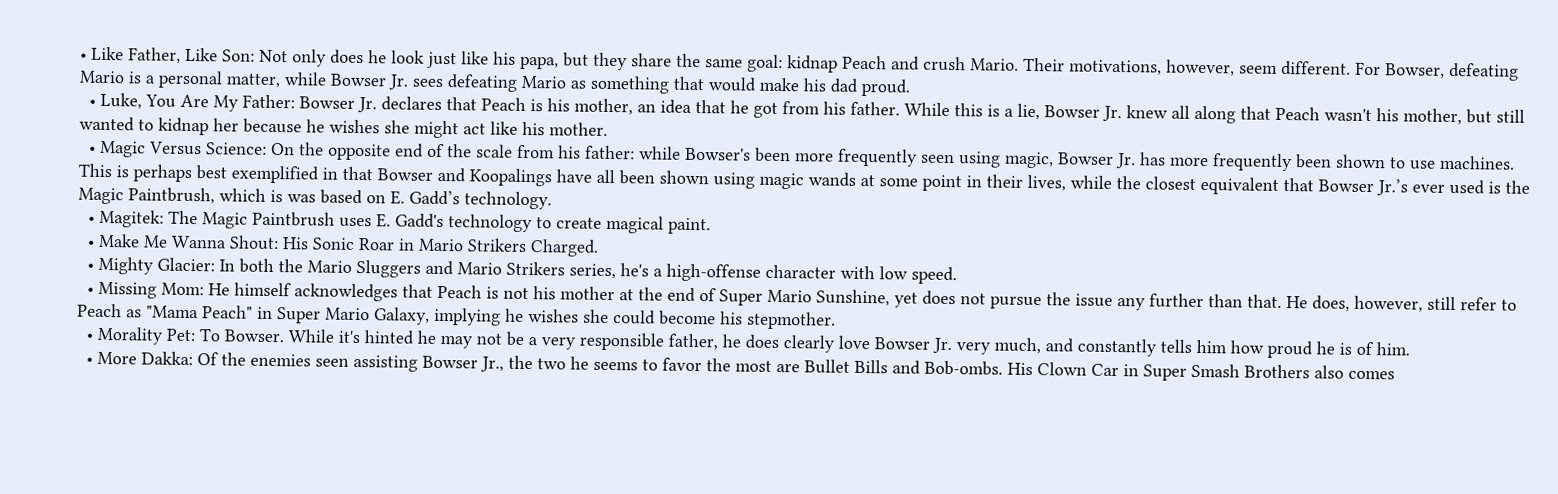• Like Father, Like Son: Not only does he look just like his papa, but they share the same goal: kidnap Peach and crush Mario. Their motivations, however, seem different. For Bowser, defeating Mario is a personal matter, while Bowser Jr. sees defeating Mario as something that would make his dad proud.
  • Luke, You Are My Father: Bowser Jr. declares that Peach is his mother, an idea that he got from his father. While this is a lie, Bowser Jr. knew all along that Peach wasn't his mother, but still wanted to kidnap her because he wishes she might act like his mother.
  • Magic Versus Science: On the opposite end of the scale from his father: while Bowser's been more frequently seen using magic, Bowser Jr. has more frequently been shown to use machines. This is perhaps best exemplified in that Bowser and Koopalings have all been shown using magic wands at some point in their lives, while the closest equivalent that Bowser Jr.’s ever used is the Magic Paintbrush, which is was based on E. Gadd’s technology.
  • Magitek: The Magic Paintbrush uses E. Gadd's technology to create magical paint.
  • Make Me Wanna Shout: His Sonic Roar in Mario Strikers Charged.
  • Mighty Glacier: In both the Mario Sluggers and Mario Strikers series, he's a high-offense character with low speed.
  • Missing Mom: He himself acknowledges that Peach is not his mother at the end of Super Mario Sunshine, yet does not pursue the issue any further than that. He does, however, still refer to Peach as "Mama Peach" in Super Mario Galaxy, implying he wishes she could become his stepmother.
  • Morality Pet: To Bowser. While it's hinted he may not be a very responsible father, he does clearly love Bowser Jr. very much, and constantly tells him how proud he is of him.
  • More Dakka: Of the enemies seen assisting Bowser Jr., the two he seems to favor the most are Bullet Bills and Bob-ombs. His Clown Car in Super Smash Brothers also comes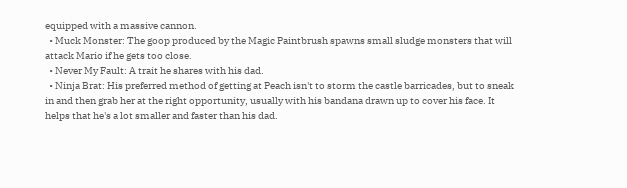equipped with a massive cannon.
  • Muck Monster: The goop produced by the Magic Paintbrush spawns small sludge monsters that will attack Mario if he gets too close.
  • Never My Fault: A trait he shares with his dad.
  • Ninja Brat: His preferred method of getting at Peach isn't to storm the castle barricades, but to sneak in and then grab her at the right opportunity, usually with his bandana drawn up to cover his face. It helps that he's a lot smaller and faster than his dad.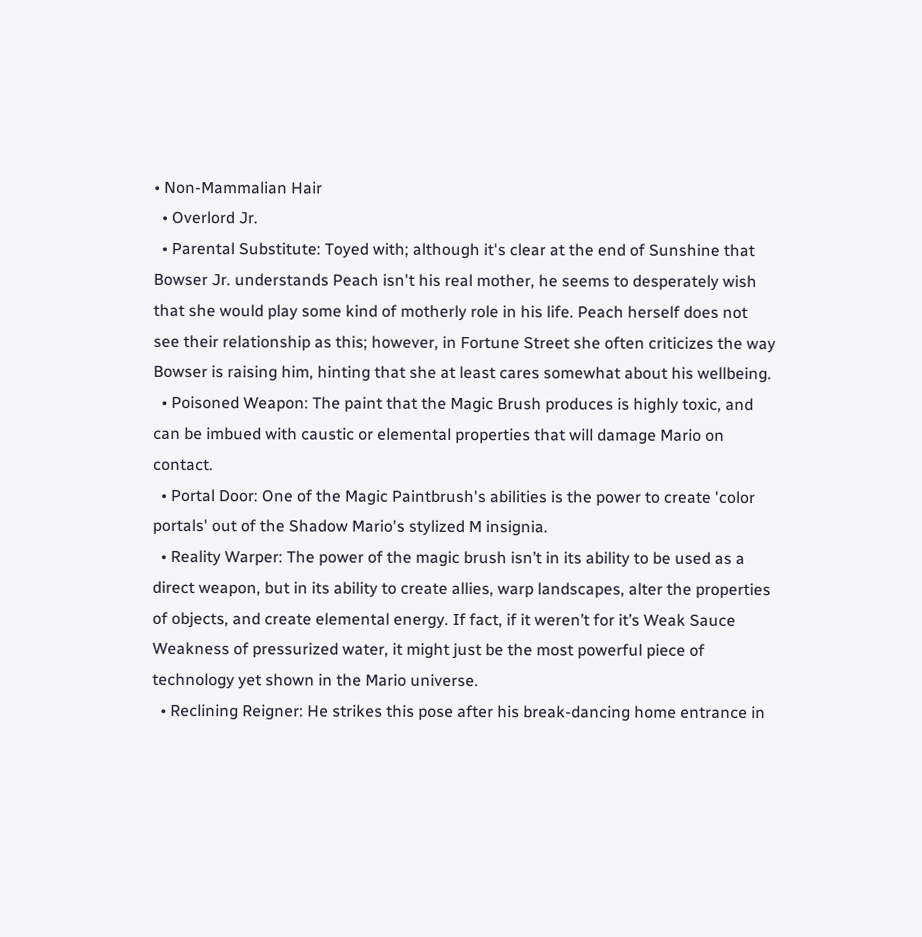• Non-Mammalian Hair
  • Overlord Jr.
  • Parental Substitute: Toyed with; although it's clear at the end of Sunshine that Bowser Jr. understands Peach isn't his real mother, he seems to desperately wish that she would play some kind of motherly role in his life. Peach herself does not see their relationship as this; however, in Fortune Street she often criticizes the way Bowser is raising him, hinting that she at least cares somewhat about his wellbeing.
  • Poisoned Weapon: The paint that the Magic Brush produces is highly toxic, and can be imbued with caustic or elemental properties that will damage Mario on contact.
  • Portal Door: One of the Magic Paintbrush's abilities is the power to create 'color portals' out of the Shadow Mario's stylized M insignia.
  • Reality Warper: The power of the magic brush isn’t in its ability to be used as a direct weapon, but in its ability to create allies, warp landscapes, alter the properties of objects, and create elemental energy. If fact, if it weren’t for it’s Weak Sauce Weakness of pressurized water, it might just be the most powerful piece of technology yet shown in the Mario universe.
  • Reclining Reigner: He strikes this pose after his break-dancing home entrance in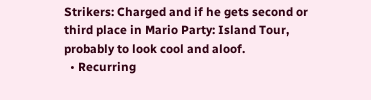Strikers: Charged and if he gets second or third place in Mario Party: Island Tour, probably to look cool and aloof.
  • Recurring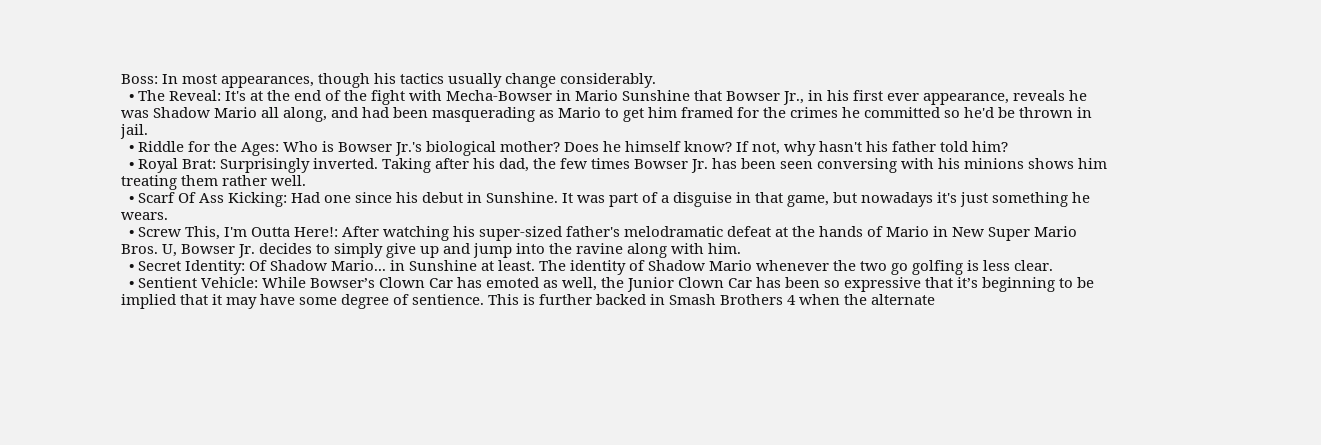Boss: In most appearances, though his tactics usually change considerably.
  • The Reveal: It's at the end of the fight with Mecha-Bowser in Mario Sunshine that Bowser Jr., in his first ever appearance, reveals he was Shadow Mario all along, and had been masquerading as Mario to get him framed for the crimes he committed so he'd be thrown in jail.
  • Riddle for the Ages: Who is Bowser Jr.'s biological mother? Does he himself know? If not, why hasn't his father told him?
  • Royal Brat: Surprisingly inverted. Taking after his dad, the few times Bowser Jr. has been seen conversing with his minions shows him treating them rather well.
  • Scarf Of Ass Kicking: Had one since his debut in Sunshine. It was part of a disguise in that game, but nowadays it's just something he wears.
  • Screw This, I'm Outta Here!: After watching his super-sized father's melodramatic defeat at the hands of Mario in New Super Mario Bros. U, Bowser Jr. decides to simply give up and jump into the ravine along with him.
  • Secret Identity: Of Shadow Mario... in Sunshine at least. The identity of Shadow Mario whenever the two go golfing is less clear.
  • Sentient Vehicle: While Bowser’s Clown Car has emoted as well, the Junior Clown Car has been so expressive that it’s beginning to be implied that it may have some degree of sentience. This is further backed in Smash Brothers 4 when the alternate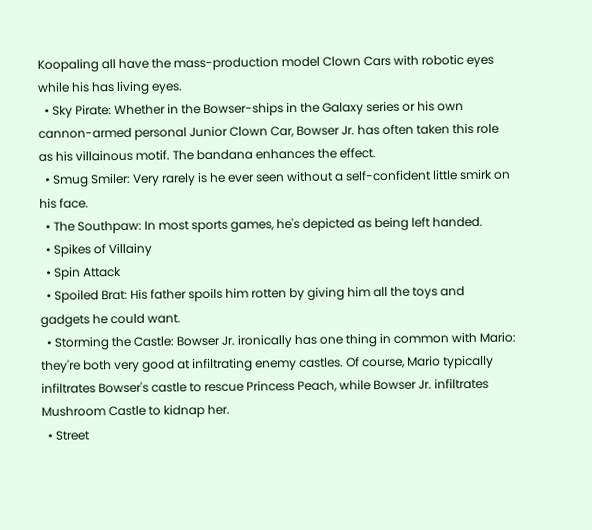Koopaling all have the mass-production model Clown Cars with robotic eyes while his has living eyes.
  • Sky Pirate: Whether in the Bowser-ships in the Galaxy series or his own cannon-armed personal Junior Clown Car, Bowser Jr. has often taken this role as his villainous motif. The bandana enhances the effect.
  • Smug Smiler: Very rarely is he ever seen without a self-confident little smirk on his face.
  • The Southpaw: In most sports games, he's depicted as being left handed.
  • Spikes of Villainy
  • Spin Attack
  • Spoiled Brat: His father spoils him rotten by giving him all the toys and gadgets he could want.
  • Storming the Castle: Bowser Jr. ironically has one thing in common with Mario: they're both very good at infiltrating enemy castles. Of course, Mario typically infiltrates Bowser's castle to rescue Princess Peach, while Bowser Jr. infiltrates Mushroom Castle to kidnap her.
  • Street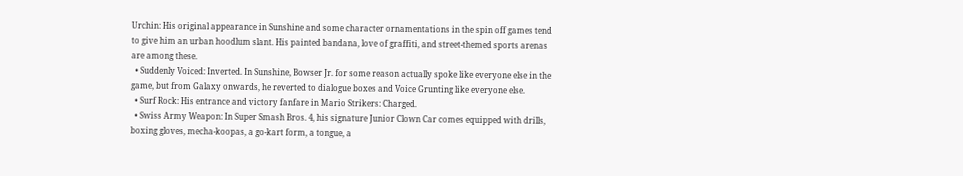Urchin: His original appearance in Sunshine and some character ornamentations in the spin off games tend to give him an urban hoodlum slant. His painted bandana, love of graffiti, and street-themed sports arenas are among these.
  • Suddenly Voiced: Inverted. In Sunshine, Bowser Jr. for some reason actually spoke like everyone else in the game, but from Galaxy onwards, he reverted to dialogue boxes and Voice Grunting like everyone else.
  • Surf Rock: His entrance and victory fanfare in Mario Strikers: Charged.
  • Swiss Army Weapon: In Super Smash Bros. 4, his signature Junior Clown Car comes equipped with drills, boxing gloves, mecha-koopas, a go-kart form, a tongue, a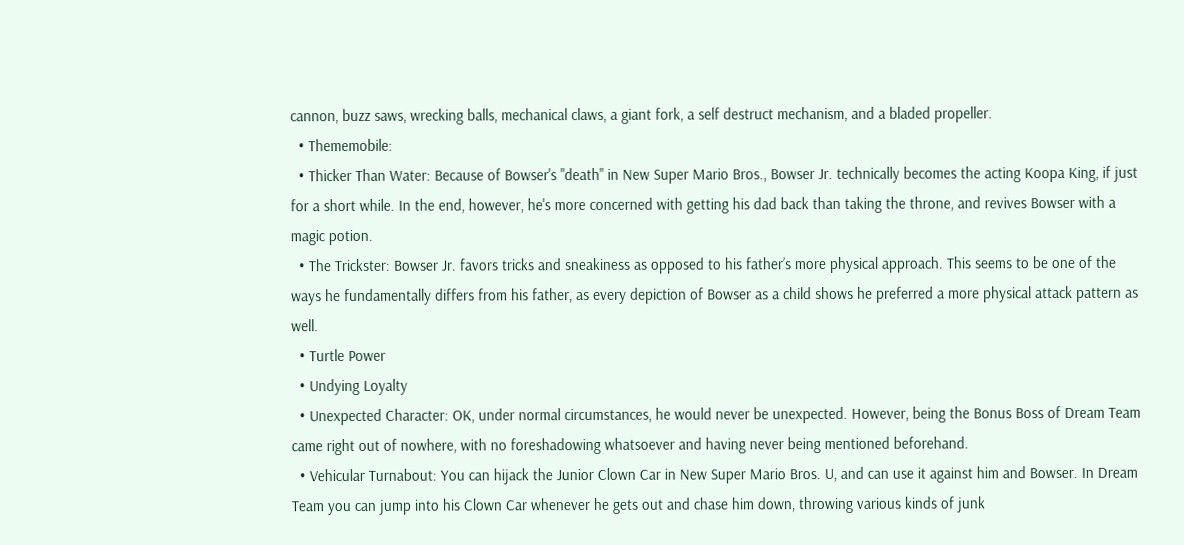cannon, buzz saws, wrecking balls, mechanical claws, a giant fork, a self destruct mechanism, and a bladed propeller.
  • Thememobile:
  • Thicker Than Water: Because of Bowser's "death" in New Super Mario Bros., Bowser Jr. technically becomes the acting Koopa King, if just for a short while. In the end, however, he's more concerned with getting his dad back than taking the throne, and revives Bowser with a magic potion.
  • The Trickster: Bowser Jr. favors tricks and sneakiness as opposed to his father’s more physical approach. This seems to be one of the ways he fundamentally differs from his father, as every depiction of Bowser as a child shows he preferred a more physical attack pattern as well.
  • Turtle Power
  • Undying Loyalty
  • Unexpected Character: OK, under normal circumstances, he would never be unexpected. However, being the Bonus Boss of Dream Team came right out of nowhere, with no foreshadowing whatsoever and having never being mentioned beforehand.
  • Vehicular Turnabout: You can hijack the Junior Clown Car in New Super Mario Bros. U, and can use it against him and Bowser. In Dream Team you can jump into his Clown Car whenever he gets out and chase him down, throwing various kinds of junk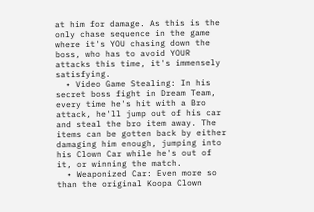at him for damage. As this is the only chase sequence in the game where it's YOU chasing down the boss, who has to avoid YOUR attacks this time, it's immensely satisfying.
  • Video Game Stealing: In his secret boss fight in Dream Team, every time he's hit with a Bro attack, he'll jump out of his car and steal the bro item away. The items can be gotten back by either damaging him enough, jumping into his Clown Car while he's out of it, or winning the match.
  • Weaponized Car: Even more so than the original Koopa Clown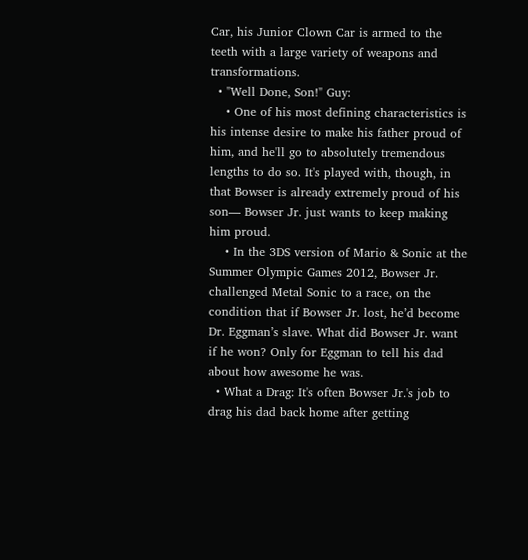Car, his Junior Clown Car is armed to the teeth with a large variety of weapons and transformations.
  • "Well Done, Son!" Guy:
    • One of his most defining characteristics is his intense desire to make his father proud of him, and he'll go to absolutely tremendous lengths to do so. It's played with, though, in that Bowser is already extremely proud of his son— Bowser Jr. just wants to keep making him proud.
    • In the 3DS version of Mario & Sonic at the Summer Olympic Games 2012, Bowser Jr. challenged Metal Sonic to a race, on the condition that if Bowser Jr. lost, he’d become Dr. Eggman’s slave. What did Bowser Jr. want if he won? Only for Eggman to tell his dad about how awesome he was.
  • What a Drag: It's often Bowser Jr.'s job to drag his dad back home after getting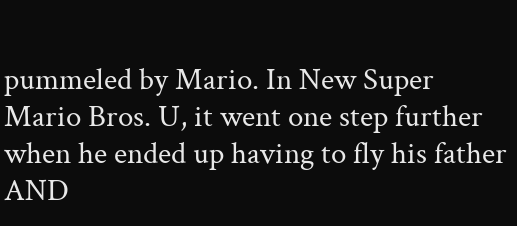pummeled by Mario. In New Super Mario Bros. U, it went one step further when he ended up having to fly his father AND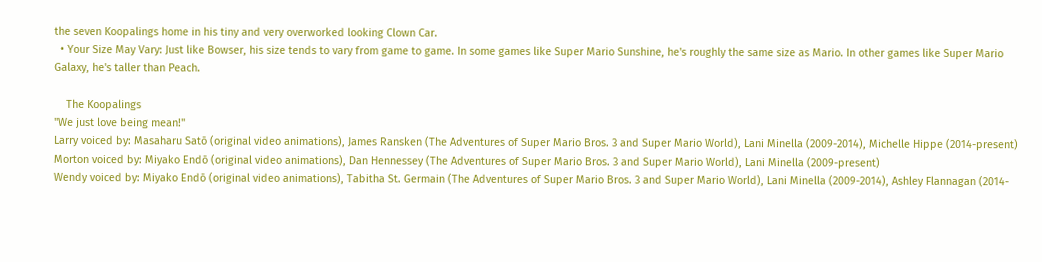the seven Koopalings home in his tiny and very overworked looking Clown Car.
  • Your Size May Vary: Just like Bowser, his size tends to vary from game to game. In some games like Super Mario Sunshine, he's roughly the same size as Mario. In other games like Super Mario Galaxy, he's taller than Peach.

    The Koopalings
"We just love being mean!"
Larry voiced by: Masaharu Satō (original video animations), James Ransken (The Adventures of Super Mario Bros. 3 and Super Mario World), Lani Minella (2009-2014), Michelle Hippe (2014-present)
Morton voiced by: Miyako Endō (original video animations), Dan Hennessey (The Adventures of Super Mario Bros. 3 and Super Mario World), Lani Minella (2009-present)
Wendy voiced by: Miyako Endō (original video animations), Tabitha St. Germain (The Adventures of Super Mario Bros. 3 and Super Mario World), Lani Minella (2009-2014), Ashley Flannagan (2014-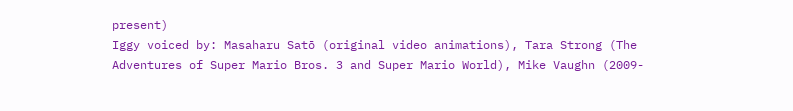present)
Iggy voiced by: Masaharu Satō (original video animations), Tara Strong (The Adventures of Super Mario Bros. 3 and Super Mario World), Mike Vaughn (2009-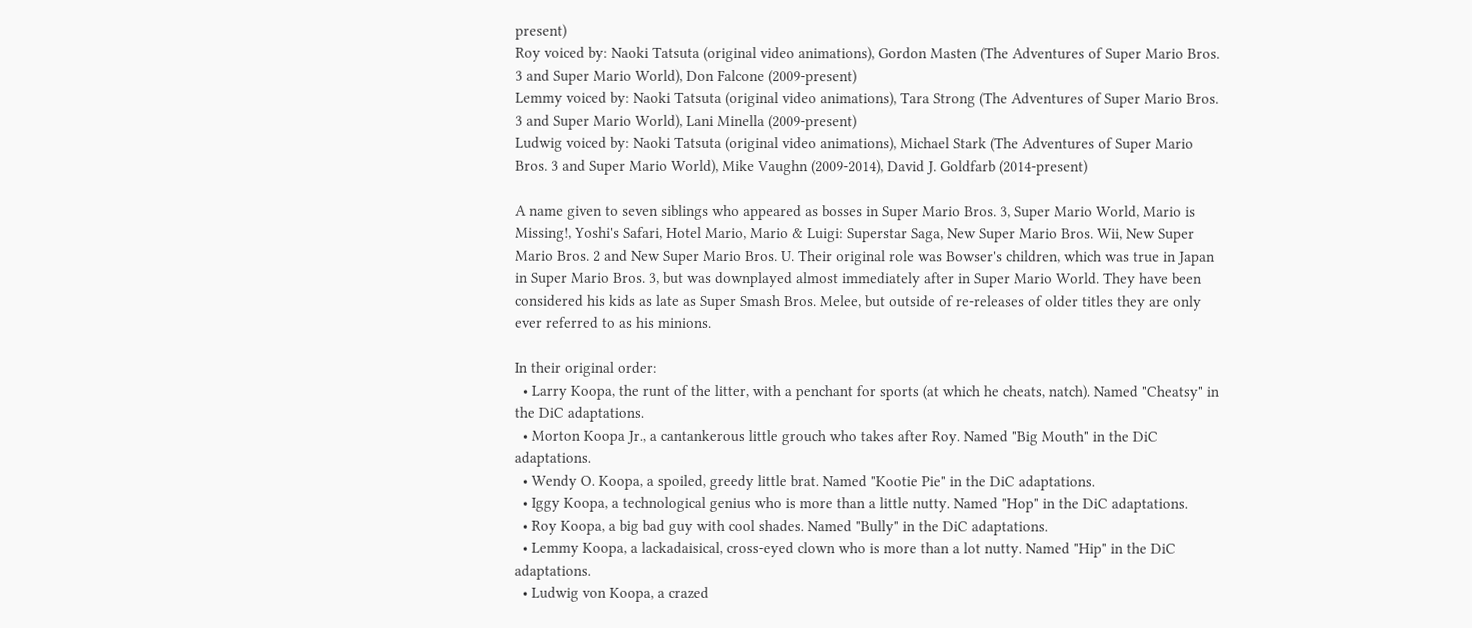present)
Roy voiced by: Naoki Tatsuta (original video animations), Gordon Masten (The Adventures of Super Mario Bros. 3 and Super Mario World), Don Falcone (2009-present)
Lemmy voiced by: Naoki Tatsuta (original video animations), Tara Strong (The Adventures of Super Mario Bros. 3 and Super Mario World), Lani Minella (2009-present)
Ludwig voiced by: Naoki Tatsuta (original video animations), Michael Stark (The Adventures of Super Mario Bros. 3 and Super Mario World), Mike Vaughn (2009-2014), David J. Goldfarb (2014-present)

A name given to seven siblings who appeared as bosses in Super Mario Bros. 3, Super Mario World, Mario is Missing!, Yoshi's Safari, Hotel Mario, Mario & Luigi: Superstar Saga, New Super Mario Bros. Wii, New Super Mario Bros. 2 and New Super Mario Bros. U. Their original role was Bowser's children, which was true in Japan in Super Mario Bros. 3, but was downplayed almost immediately after in Super Mario World. They have been considered his kids as late as Super Smash Bros. Melee, but outside of re-releases of older titles they are only ever referred to as his minions.

In their original order:
  • Larry Koopa, the runt of the litter, with a penchant for sports (at which he cheats, natch). Named "Cheatsy" in the DiC adaptations.
  • Morton Koopa Jr., a cantankerous little grouch who takes after Roy. Named "Big Mouth" in the DiC adaptations.
  • Wendy O. Koopa, a spoiled, greedy little brat. Named "Kootie Pie" in the DiC adaptations.
  • Iggy Koopa, a technological genius who is more than a little nutty. Named "Hop" in the DiC adaptations.
  • Roy Koopa, a big bad guy with cool shades. Named "Bully" in the DiC adaptations.
  • Lemmy Koopa, a lackadaisical, cross-eyed clown who is more than a lot nutty. Named "Hip" in the DiC adaptations.
  • Ludwig von Koopa, a crazed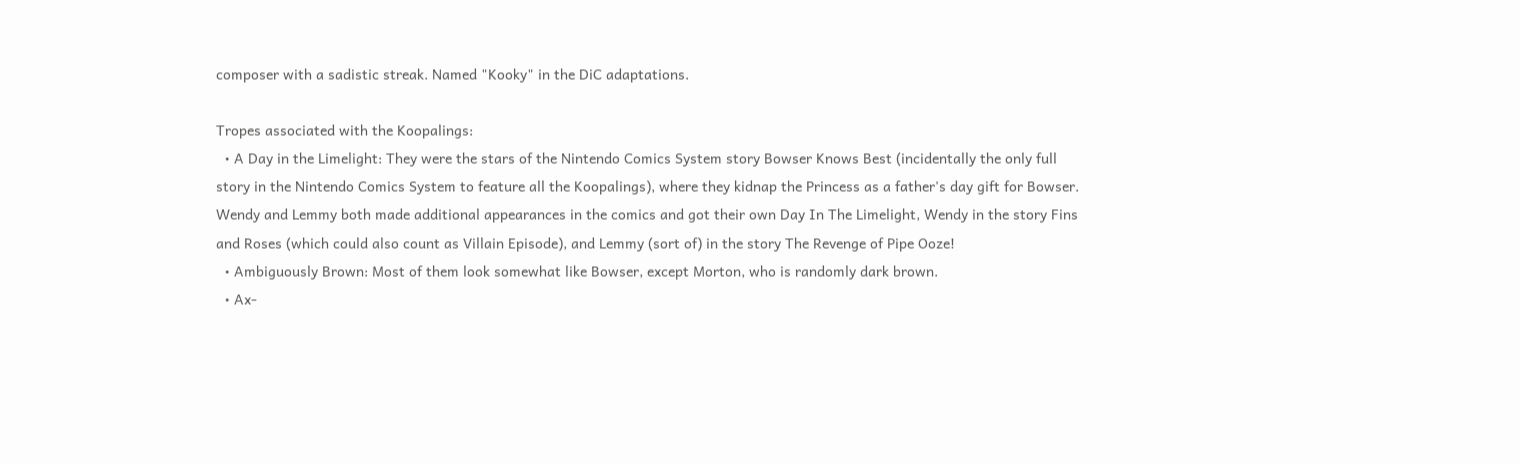composer with a sadistic streak. Named "Kooky" in the DiC adaptations.

Tropes associated with the Koopalings:
  • A Day in the Limelight: They were the stars of the Nintendo Comics System story Bowser Knows Best (incidentally the only full story in the Nintendo Comics System to feature all the Koopalings), where they kidnap the Princess as a father's day gift for Bowser. Wendy and Lemmy both made additional appearances in the comics and got their own Day In The Limelight, Wendy in the story Fins and Roses (which could also count as Villain Episode), and Lemmy (sort of) in the story The Revenge of Pipe Ooze!
  • Ambiguously Brown: Most of them look somewhat like Bowser, except Morton, who is randomly dark brown.
  • Ax-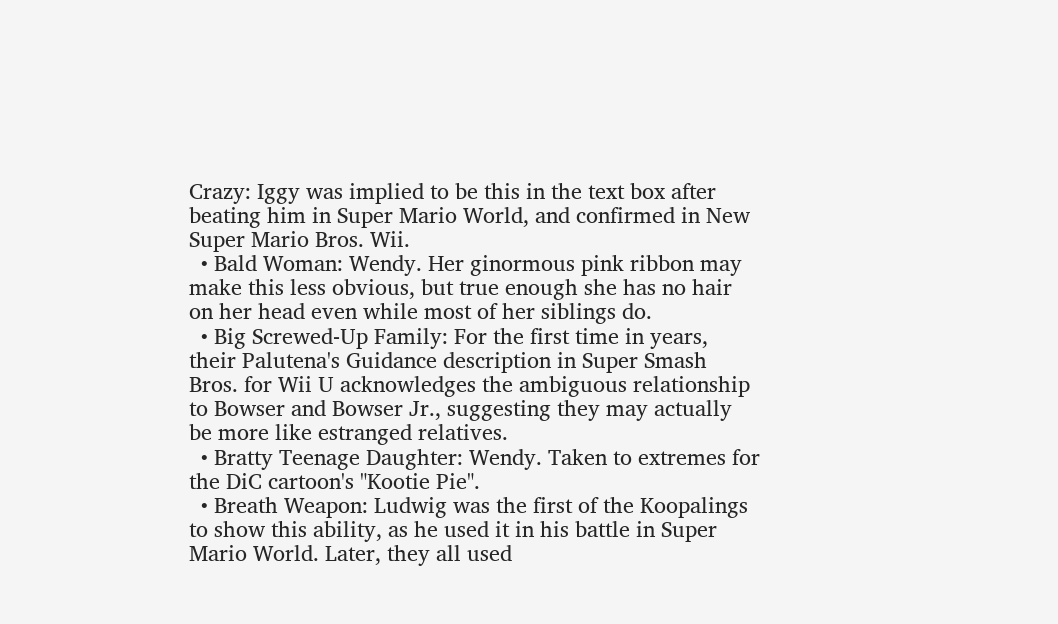Crazy: Iggy was implied to be this in the text box after beating him in Super Mario World, and confirmed in New Super Mario Bros. Wii.
  • Bald Woman: Wendy. Her ginormous pink ribbon may make this less obvious, but true enough she has no hair on her head even while most of her siblings do.
  • Big Screwed-Up Family: For the first time in years, their Palutena's Guidance description in Super Smash Bros. for Wii U acknowledges the ambiguous relationship to Bowser and Bowser Jr., suggesting they may actually be more like estranged relatives.
  • Bratty Teenage Daughter: Wendy. Taken to extremes for the DiC cartoon's "Kootie Pie".
  • Breath Weapon: Ludwig was the first of the Koopalings to show this ability, as he used it in his battle in Super Mario World. Later, they all used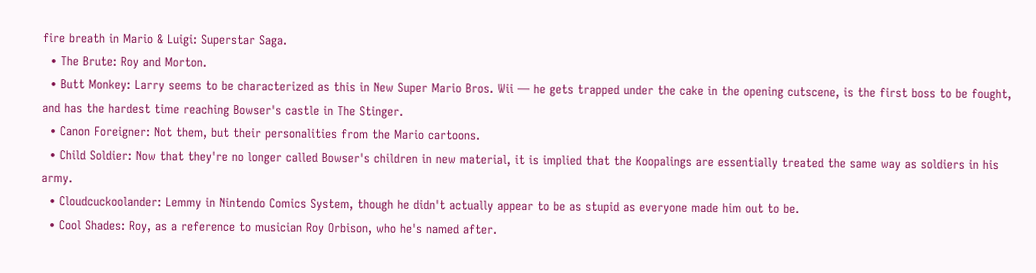fire breath in Mario & Luigi: Superstar Saga.
  • The Brute: Roy and Morton.
  • Butt Monkey: Larry seems to be characterized as this in New Super Mario Bros. Wii — he gets trapped under the cake in the opening cutscene, is the first boss to be fought, and has the hardest time reaching Bowser's castle in The Stinger.
  • Canon Foreigner: Not them, but their personalities from the Mario cartoons.
  • Child Soldier: Now that they're no longer called Bowser's children in new material, it is implied that the Koopalings are essentially treated the same way as soldiers in his army.
  • Cloudcuckoolander: Lemmy in Nintendo Comics System, though he didn't actually appear to be as stupid as everyone made him out to be.
  • Cool Shades: Roy, as a reference to musician Roy Orbison, who he's named after.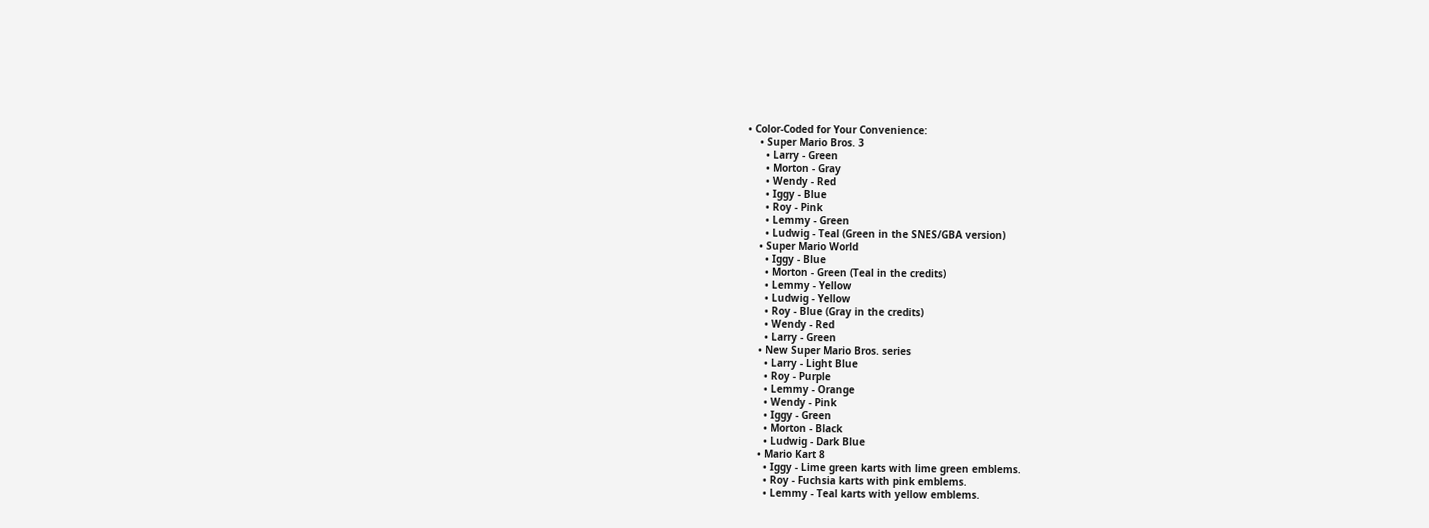• Color-Coded for Your Convenience:
    • Super Mario Bros. 3
      • Larry - Green
      • Morton - Gray
      • Wendy - Red
      • Iggy - Blue
      • Roy - Pink
      • Lemmy - Green
      • Ludwig - Teal (Green in the SNES/GBA version)
    • Super Mario World
      • Iggy - Blue
      • Morton - Green (Teal in the credits)
      • Lemmy - Yellow
      • Ludwig - Yellow
      • Roy - Blue (Gray in the credits)
      • Wendy - Red
      • Larry - Green
    • New Super Mario Bros. series
      • Larry - Light Blue
      • Roy - Purple
      • Lemmy - Orange
      • Wendy - Pink
      • Iggy - Green
      • Morton - Black
      • Ludwig - Dark Blue
    • Mario Kart 8
      • Iggy - Lime green karts with lime green emblems.
      • Roy - Fuchsia karts with pink emblems.
      • Lemmy - Teal karts with yellow emblems.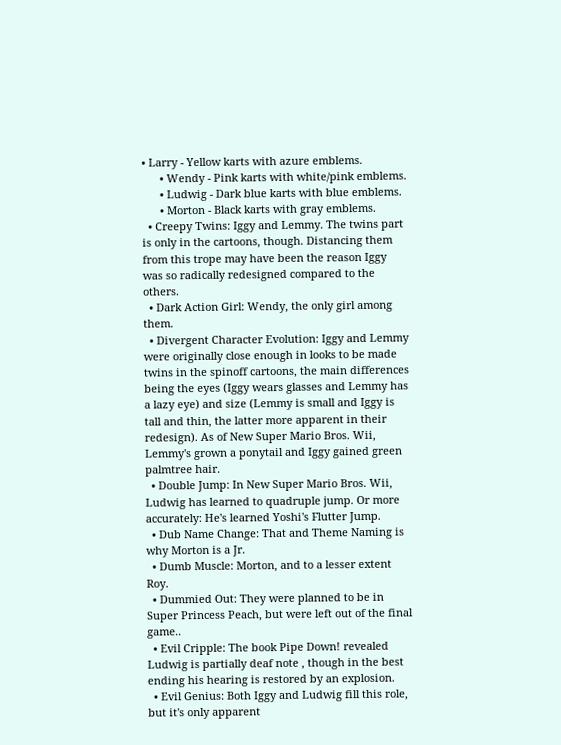• Larry - Yellow karts with azure emblems.
      • Wendy - Pink karts with white/pink emblems.
      • Ludwig - Dark blue karts with blue emblems.
      • Morton - Black karts with gray emblems.
  • Creepy Twins: Iggy and Lemmy. The twins part is only in the cartoons, though. Distancing them from this trope may have been the reason Iggy was so radically redesigned compared to the others.
  • Dark Action Girl: Wendy, the only girl among them.
  • Divergent Character Evolution: Iggy and Lemmy were originally close enough in looks to be made twins in the spinoff cartoons, the main differences being the eyes (Iggy wears glasses and Lemmy has a lazy eye) and size (Lemmy is small and Iggy is tall and thin, the latter more apparent in their redesign). As of New Super Mario Bros. Wii, Lemmy's grown a ponytail and Iggy gained green palmtree hair.
  • Double Jump: In New Super Mario Bros. Wii, Ludwig has learned to quadruple jump. Or more accurately: He's learned Yoshi's Flutter Jump.
  • Dub Name Change: That and Theme Naming is why Morton is a Jr.
  • Dumb Muscle: Morton, and to a lesser extent Roy.
  • Dummied Out: They were planned to be in Super Princess Peach, but were left out of the final game..
  • Evil Cripple: The book Pipe Down! revealed Ludwig is partially deaf note , though in the best ending his hearing is restored by an explosion.
  • Evil Genius: Both Iggy and Ludwig fill this role, but it's only apparent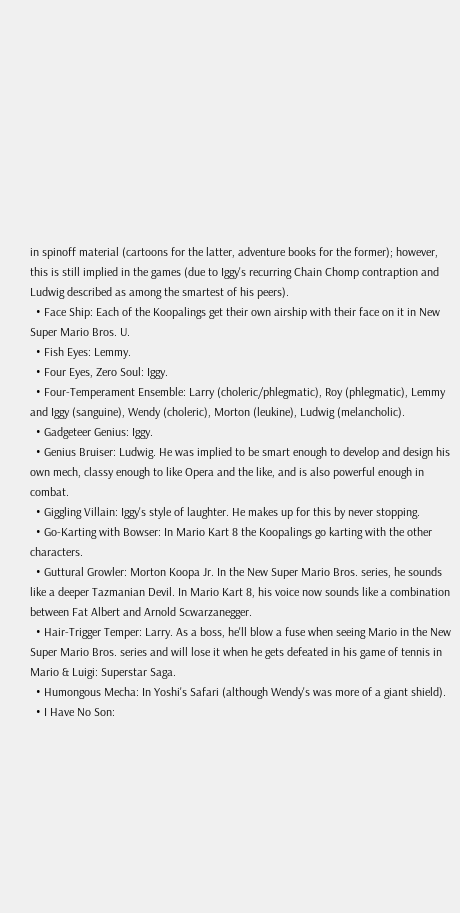in spinoff material (cartoons for the latter, adventure books for the former); however, this is still implied in the games (due to Iggy's recurring Chain Chomp contraption and Ludwig described as among the smartest of his peers).
  • Face Ship: Each of the Koopalings get their own airship with their face on it in New Super Mario Bros. U.
  • Fish Eyes: Lemmy.
  • Four Eyes, Zero Soul: Iggy.
  • Four-Temperament Ensemble: Larry (choleric/phlegmatic), Roy (phlegmatic), Lemmy and Iggy (sanguine), Wendy (choleric), Morton (leukine), Ludwig (melancholic).
  • Gadgeteer Genius: Iggy.
  • Genius Bruiser: Ludwig. He was implied to be smart enough to develop and design his own mech, classy enough to like Opera and the like, and is also powerful enough in combat.
  • Giggling Villain: Iggy's style of laughter. He makes up for this by never stopping.
  • Go-Karting with Bowser: In Mario Kart 8 the Koopalings go karting with the other characters.
  • Guttural Growler: Morton Koopa Jr. In the New Super Mario Bros. series, he sounds like a deeper Tazmanian Devil. In Mario Kart 8, his voice now sounds like a combination between Fat Albert and Arnold Scwarzanegger.
  • Hair-Trigger Temper: Larry. As a boss, he'll blow a fuse when seeing Mario in the New Super Mario Bros. series and will lose it when he gets defeated in his game of tennis in Mario & Luigi: Superstar Saga.
  • Humongous Mecha: In Yoshi's Safari (although Wendy's was more of a giant shield).
  • I Have No Son: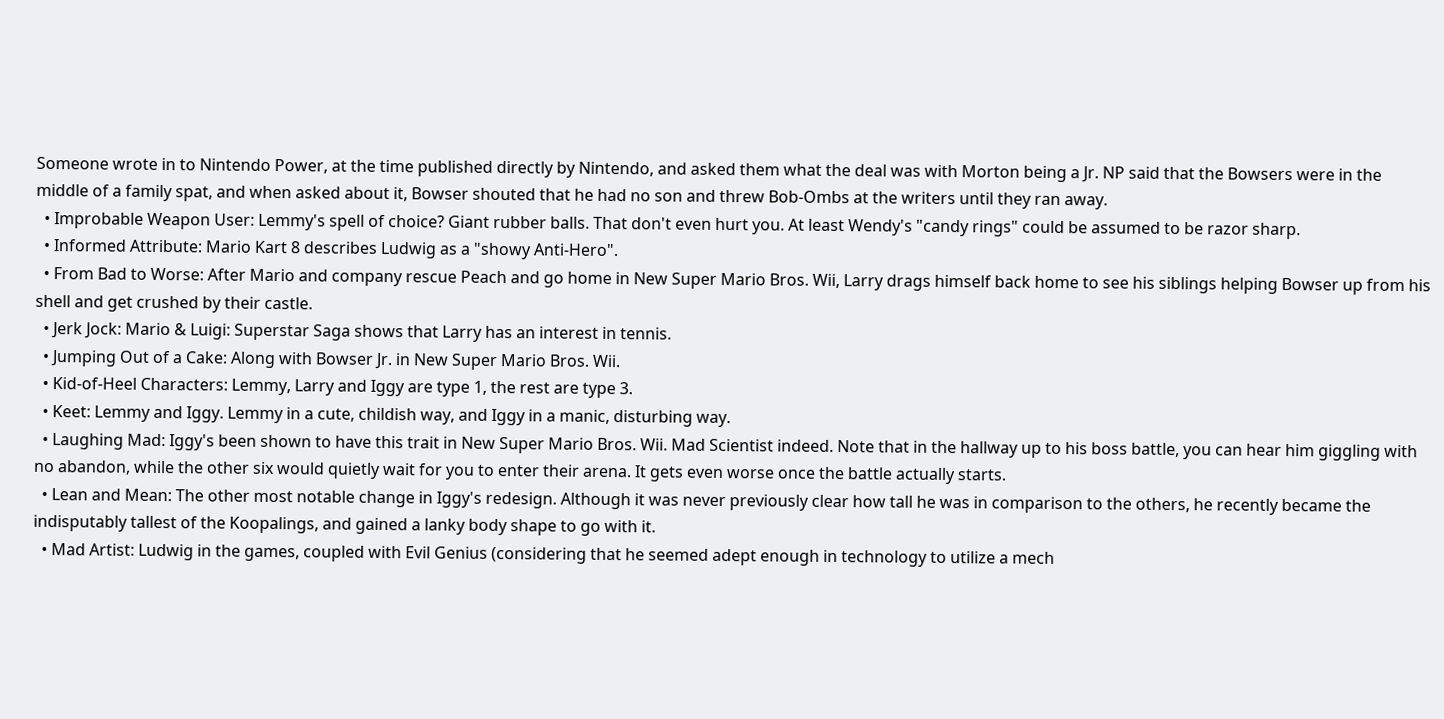Someone wrote in to Nintendo Power, at the time published directly by Nintendo, and asked them what the deal was with Morton being a Jr. NP said that the Bowsers were in the middle of a family spat, and when asked about it, Bowser shouted that he had no son and threw Bob-Ombs at the writers until they ran away.
  • Improbable Weapon User: Lemmy's spell of choice? Giant rubber balls. That don't even hurt you. At least Wendy's "candy rings" could be assumed to be razor sharp.
  • Informed Attribute: Mario Kart 8 describes Ludwig as a "showy Anti-Hero".
  • From Bad to Worse: After Mario and company rescue Peach and go home in New Super Mario Bros. Wii, Larry drags himself back home to see his siblings helping Bowser up from his shell and get crushed by their castle.
  • Jerk Jock: Mario & Luigi: Superstar Saga shows that Larry has an interest in tennis.
  • Jumping Out of a Cake: Along with Bowser Jr. in New Super Mario Bros. Wii.
  • Kid-of-Heel Characters: Lemmy, Larry and Iggy are type 1, the rest are type 3.
  • Keet: Lemmy and Iggy. Lemmy in a cute, childish way, and Iggy in a manic, disturbing way.
  • Laughing Mad: Iggy's been shown to have this trait in New Super Mario Bros. Wii. Mad Scientist indeed. Note that in the hallway up to his boss battle, you can hear him giggling with no abandon, while the other six would quietly wait for you to enter their arena. It gets even worse once the battle actually starts.
  • Lean and Mean: The other most notable change in Iggy's redesign. Although it was never previously clear how tall he was in comparison to the others, he recently became the indisputably tallest of the Koopalings, and gained a lanky body shape to go with it.
  • Mad Artist: Ludwig in the games, coupled with Evil Genius (considering that he seemed adept enough in technology to utilize a mech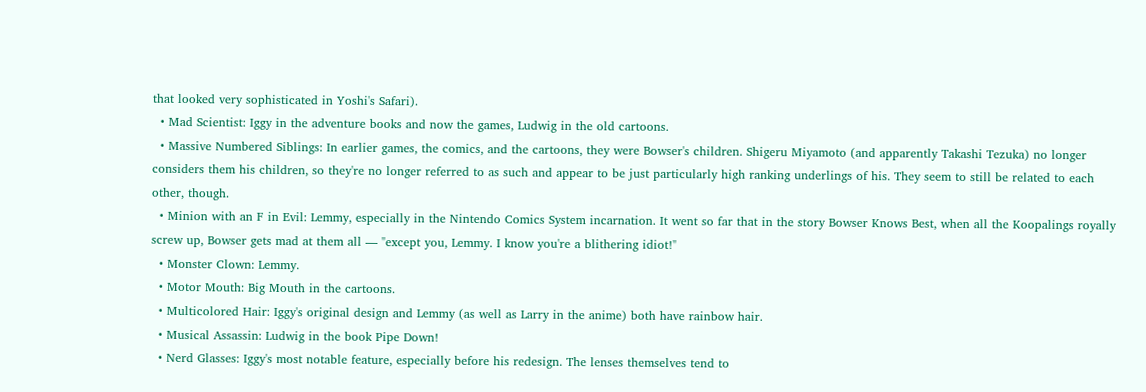that looked very sophisticated in Yoshi's Safari).
  • Mad Scientist: Iggy in the adventure books and now the games, Ludwig in the old cartoons.
  • Massive Numbered Siblings: In earlier games, the comics, and the cartoons, they were Bowser's children. Shigeru Miyamoto (and apparently Takashi Tezuka) no longer considers them his children, so they're no longer referred to as such and appear to be just particularly high ranking underlings of his. They seem to still be related to each other, though.
  • Minion with an F in Evil: Lemmy, especially in the Nintendo Comics System incarnation. It went so far that in the story Bowser Knows Best, when all the Koopalings royally screw up, Bowser gets mad at them all — "except you, Lemmy. I know you're a blithering idiot!"
  • Monster Clown: Lemmy.
  • Motor Mouth: Big Mouth in the cartoons.
  • Multicolored Hair: Iggy's original design and Lemmy (as well as Larry in the anime) both have rainbow hair.
  • Musical Assassin: Ludwig in the book Pipe Down!
  • Nerd Glasses: Iggy's most notable feature, especially before his redesign. The lenses themselves tend to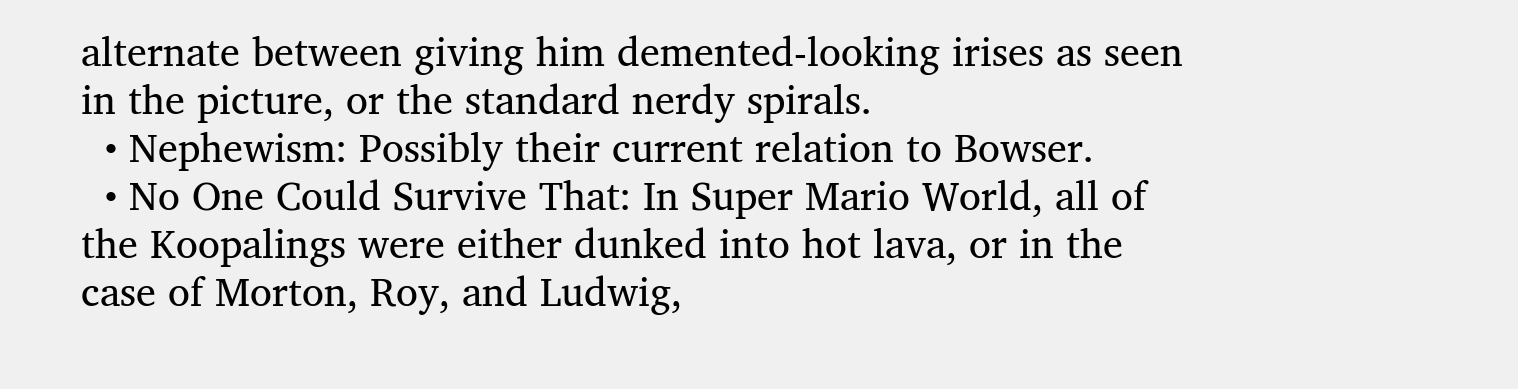alternate between giving him demented-looking irises as seen in the picture, or the standard nerdy spirals.
  • Nephewism: Possibly their current relation to Bowser.
  • No One Could Survive That: In Super Mario World, all of the Koopalings were either dunked into hot lava, or in the case of Morton, Roy, and Ludwig,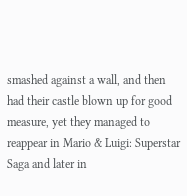smashed against a wall, and then had their castle blown up for good measure, yet they managed to reappear in Mario & Luigi: Superstar Saga and later in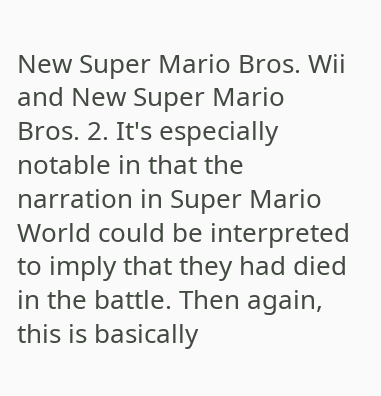New Super Mario Bros. Wii and New Super Mario Bros. 2. It's especially notable in that the narration in Super Mario World could be interpreted to imply that they had died in the battle. Then again, this is basically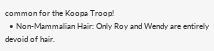common for the Koopa Troop!
  • Non-Mammalian Hair: Only Roy and Wendy are entirely devoid of hair.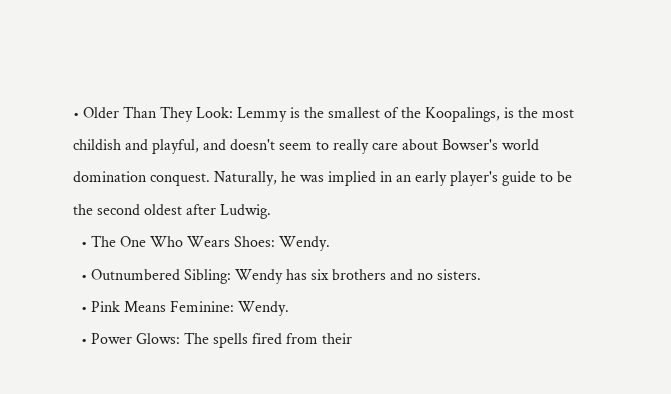• Older Than They Look: Lemmy is the smallest of the Koopalings, is the most childish and playful, and doesn't seem to really care about Bowser's world domination conquest. Naturally, he was implied in an early player's guide to be the second oldest after Ludwig.
  • The One Who Wears Shoes: Wendy.
  • Outnumbered Sibling: Wendy has six brothers and no sisters.
  • Pink Means Feminine: Wendy.
  • Power Glows: The spells fired from their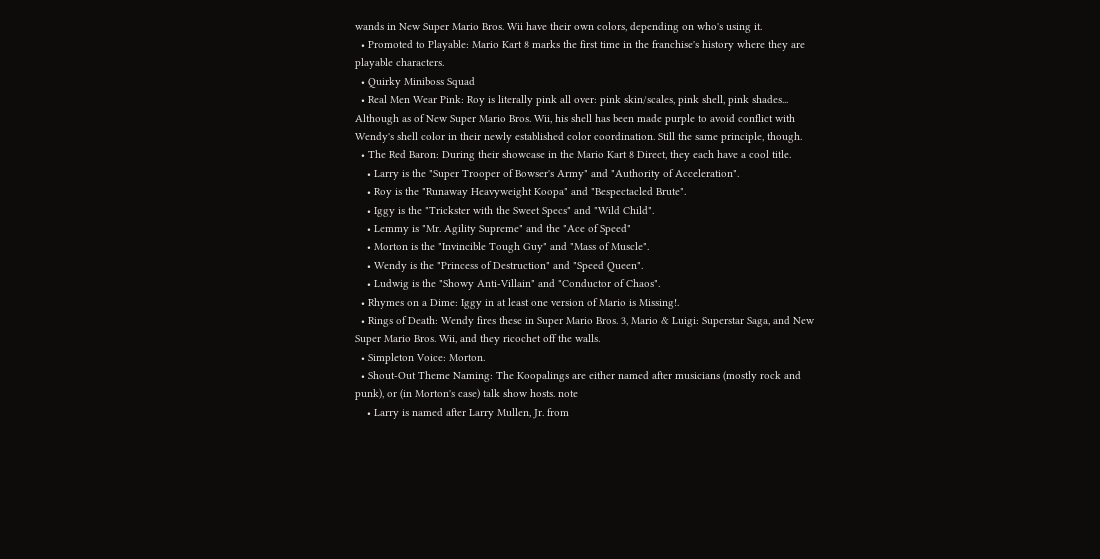wands in New Super Mario Bros. Wii have their own colors, depending on who's using it.
  • Promoted to Playable: Mario Kart 8 marks the first time in the franchise's history where they are playable characters.
  • Quirky Miniboss Squad
  • Real Men Wear Pink: Roy is literally pink all over: pink skin/scales, pink shell, pink shades... Although as of New Super Mario Bros. Wii, his shell has been made purple to avoid conflict with Wendy's shell color in their newly established color coordination. Still the same principle, though.
  • The Red Baron: During their showcase in the Mario Kart 8 Direct, they each have a cool title.
    • Larry is the "Super Trooper of Bowser's Army" and "Authority of Acceleration".
    • Roy is the "Runaway Heavyweight Koopa" and "Bespectacled Brute".
    • Iggy is the "Trickster with the Sweet Specs" and "Wild Child".
    • Lemmy is "Mr. Agility Supreme" and the "Ace of Speed"
    • Morton is the "Invincible Tough Guy" and "Mass of Muscle".
    • Wendy is the "Princess of Destruction" and "Speed Queen".
    • Ludwig is the "Showy Anti-Villain" and "Conductor of Chaos".
  • Rhymes on a Dime: Iggy in at least one version of Mario is Missing!.
  • Rings of Death: Wendy fires these in Super Mario Bros. 3, Mario & Luigi: Superstar Saga, and New Super Mario Bros. Wii, and they ricochet off the walls.
  • Simpleton Voice: Morton.
  • Shout-Out Theme Naming: The Koopalings are either named after musicians (mostly rock and punk), or (in Morton's case) talk show hosts. note
    • Larry is named after Larry Mullen, Jr. from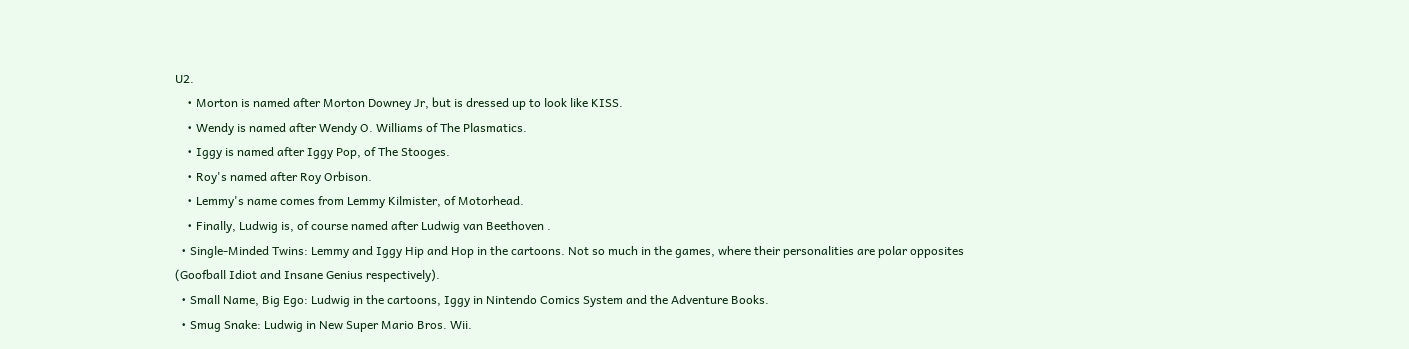U2.
    • Morton is named after Morton Downey Jr, but is dressed up to look like KISS.
    • Wendy is named after Wendy O. Williams of The Plasmatics.
    • Iggy is named after Iggy Pop, of The Stooges.
    • Roy's named after Roy Orbison.
    • Lemmy's name comes from Lemmy Kilmister, of Motorhead.
    • Finally, Ludwig is, of course named after Ludwig van Beethoven .
  • Single-Minded Twins: Lemmy and Iggy Hip and Hop in the cartoons. Not so much in the games, where their personalities are polar opposites (Goofball Idiot and Insane Genius respectively).
  • Small Name, Big Ego: Ludwig in the cartoons, Iggy in Nintendo Comics System and the Adventure Books.
  • Smug Snake: Ludwig in New Super Mario Bros. Wii.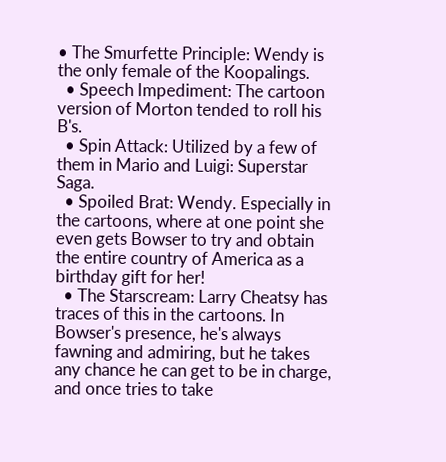• The Smurfette Principle: Wendy is the only female of the Koopalings.
  • Speech Impediment: The cartoon version of Morton tended to roll his B's.
  • Spin Attack: Utilized by a few of them in Mario and Luigi: Superstar Saga.
  • Spoiled Brat: Wendy. Especially in the cartoons, where at one point she even gets Bowser to try and obtain the entire country of America as a birthday gift for her!
  • The Starscream: Larry Cheatsy has traces of this in the cartoons. In Bowser's presence, he's always fawning and admiring, but he takes any chance he can get to be in charge, and once tries to take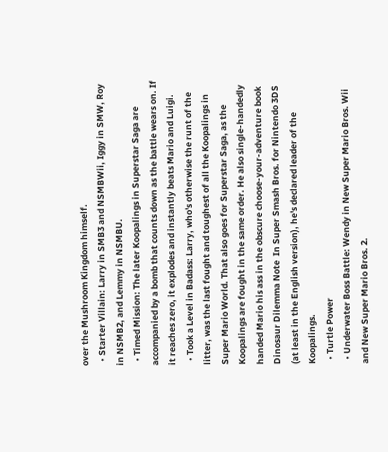over the Mushroom Kingdom himself.
  • Starter Villain: Larry in SMB3 and NSMBWii, Iggy in SMW, Roy in NSMB2, and Lemmy in NSMBU.
  • Timed Mission: The later Koopalings in Superstar Saga are accompanied by a bomb that counts down as the battle wears on. If it reaches zero, it explodes and instantly beats Mario and Luigi.
  • Took a Level in Badass: Larry, who's otherwise the runt of the litter, was the last fought and toughest of all the Koopalings in Super Mario World. That also goes for Superstar Saga, as the Koopalings are fought in the same order. He also single-handedly handed Mario his ass in the obscure choose-your-adventure book Dinosaur Dilemma Note  In Super Smash Bros. for Nintendo 3DS (at least in the English version), he's declared leader of the Koopalings.
  • Turtle Power
  • Underwater Boss Battle: Wendy in New Super Mario Bros. Wii and New Super Mario Bros. 2.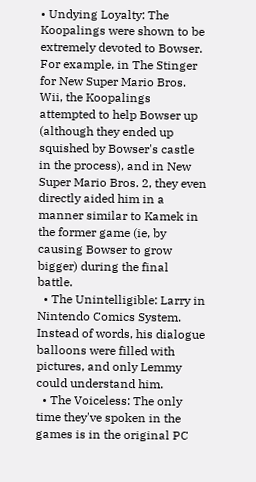• Undying Loyalty: The Koopalings were shown to be extremely devoted to Bowser. For example, in The Stinger for New Super Mario Bros. Wii, the Koopalings attempted to help Bowser up (although they ended up squished by Bowser's castle in the process), and in New Super Mario Bros. 2, they even directly aided him in a manner similar to Kamek in the former game (ie, by causing Bowser to grow bigger) during the final battle.
  • The Unintelligible: Larry in Nintendo Comics System. Instead of words, his dialogue balloons were filled with pictures, and only Lemmy could understand him.
  • The Voiceless: The only time they've spoken in the games is in the original PC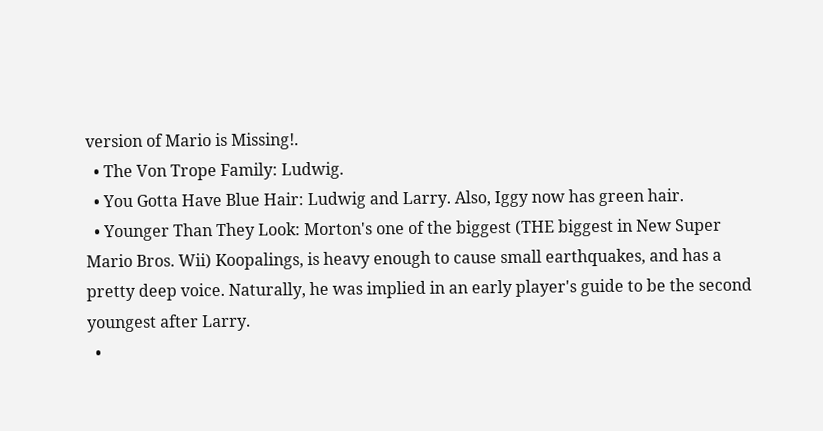version of Mario is Missing!.
  • The Von Trope Family: Ludwig.
  • You Gotta Have Blue Hair: Ludwig and Larry. Also, Iggy now has green hair.
  • Younger Than They Look: Morton's one of the biggest (THE biggest in New Super Mario Bros. Wii) Koopalings, is heavy enough to cause small earthquakes, and has a pretty deep voice. Naturally, he was implied in an early player's guide to be the second youngest after Larry.
  •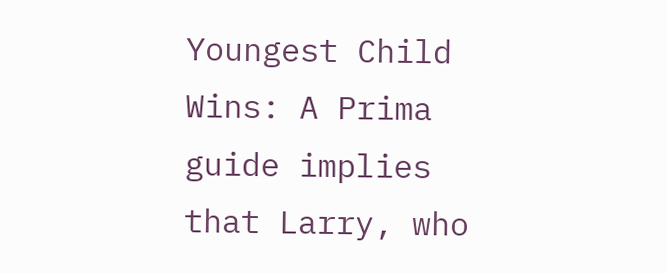Youngest Child Wins: A Prima guide implies that Larry, who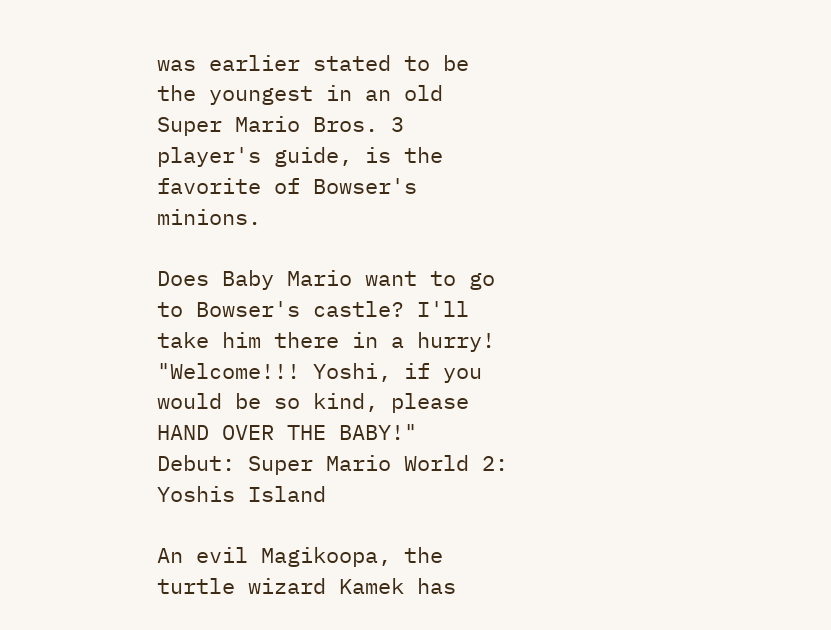was earlier stated to be the youngest in an old Super Mario Bros. 3 player's guide, is the favorite of Bowser's minions.

Does Baby Mario want to go to Bowser's castle? I'll take him there in a hurry!
"Welcome!!! Yoshi, if you would be so kind, please HAND OVER THE BABY!"
Debut: Super Mario World 2: Yoshis Island

An evil Magikoopa, the turtle wizard Kamek has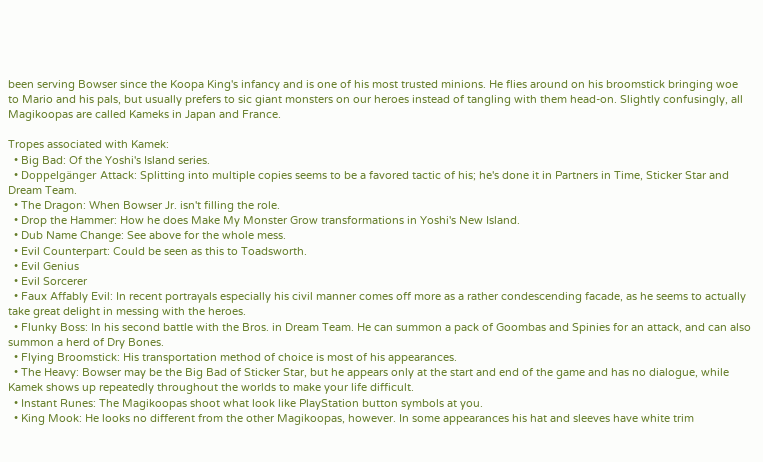been serving Bowser since the Koopa King's infancy and is one of his most trusted minions. He flies around on his broomstick bringing woe to Mario and his pals, but usually prefers to sic giant monsters on our heroes instead of tangling with them head-on. Slightly confusingly, all Magikoopas are called Kameks in Japan and France.

Tropes associated with Kamek:
  • Big Bad: Of the Yoshi's Island series.
  • Doppelgänger Attack: Splitting into multiple copies seems to be a favored tactic of his; he's done it in Partners in Time, Sticker Star and Dream Team.
  • The Dragon: When Bowser Jr. isn't filling the role.
  • Drop the Hammer: How he does Make My Monster Grow transformations in Yoshi's New Island.
  • Dub Name Change: See above for the whole mess.
  • Evil Counterpart: Could be seen as this to Toadsworth.
  • Evil Genius
  • Evil Sorcerer
  • Faux Affably Evil: In recent portrayals especially his civil manner comes off more as a rather condescending facade, as he seems to actually take great delight in messing with the heroes.
  • Flunky Boss: In his second battle with the Bros. in Dream Team. He can summon a pack of Goombas and Spinies for an attack, and can also summon a herd of Dry Bones.
  • Flying Broomstick: His transportation method of choice is most of his appearances.
  • The Heavy: Bowser may be the Big Bad of Sticker Star, but he appears only at the start and end of the game and has no dialogue, while Kamek shows up repeatedly throughout the worlds to make your life difficult.
  • Instant Runes: The Magikoopas shoot what look like PlayStation button symbols at you.
  • King Mook: He looks no different from the other Magikoopas, however. In some appearances his hat and sleeves have white trim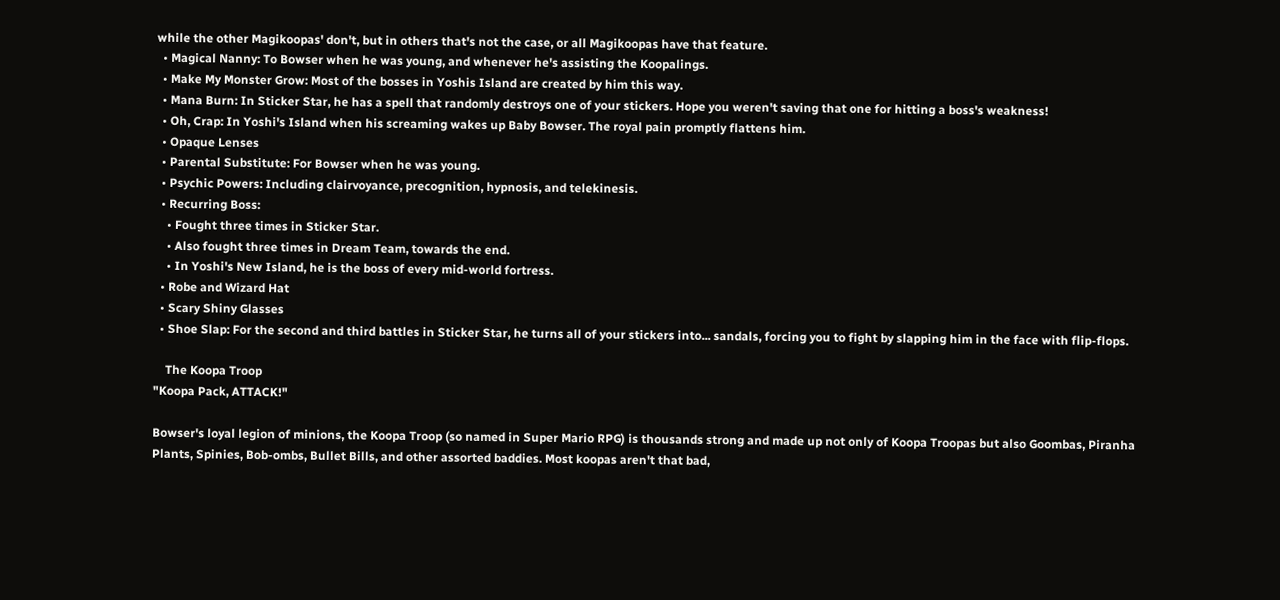while the other Magikoopas' don't, but in others that's not the case, or all Magikoopas have that feature.
  • Magical Nanny: To Bowser when he was young, and whenever he's assisting the Koopalings.
  • Make My Monster Grow: Most of the bosses in Yoshis Island are created by him this way.
  • Mana Burn: In Sticker Star, he has a spell that randomly destroys one of your stickers. Hope you weren't saving that one for hitting a boss's weakness!
  • Oh, Crap: In Yoshi's Island when his screaming wakes up Baby Bowser. The royal pain promptly flattens him.
  • Opaque Lenses
  • Parental Substitute: For Bowser when he was young.
  • Psychic Powers: Including clairvoyance, precognition, hypnosis, and telekinesis.
  • Recurring Boss:
    • Fought three times in Sticker Star.
    • Also fought three times in Dream Team, towards the end.
    • In Yoshi's New Island, he is the boss of every mid-world fortress.
  • Robe and Wizard Hat
  • Scary Shiny Glasses
  • Shoe Slap: For the second and third battles in Sticker Star, he turns all of your stickers into... sandals, forcing you to fight by slapping him in the face with flip-flops.

    The Koopa Troop
"Koopa Pack, ATTACK!"

Bowser's loyal legion of minions, the Koopa Troop (so named in Super Mario RPG) is thousands strong and made up not only of Koopa Troopas but also Goombas, Piranha Plants, Spinies, Bob-ombs, Bullet Bills, and other assorted baddies. Most koopas aren't that bad,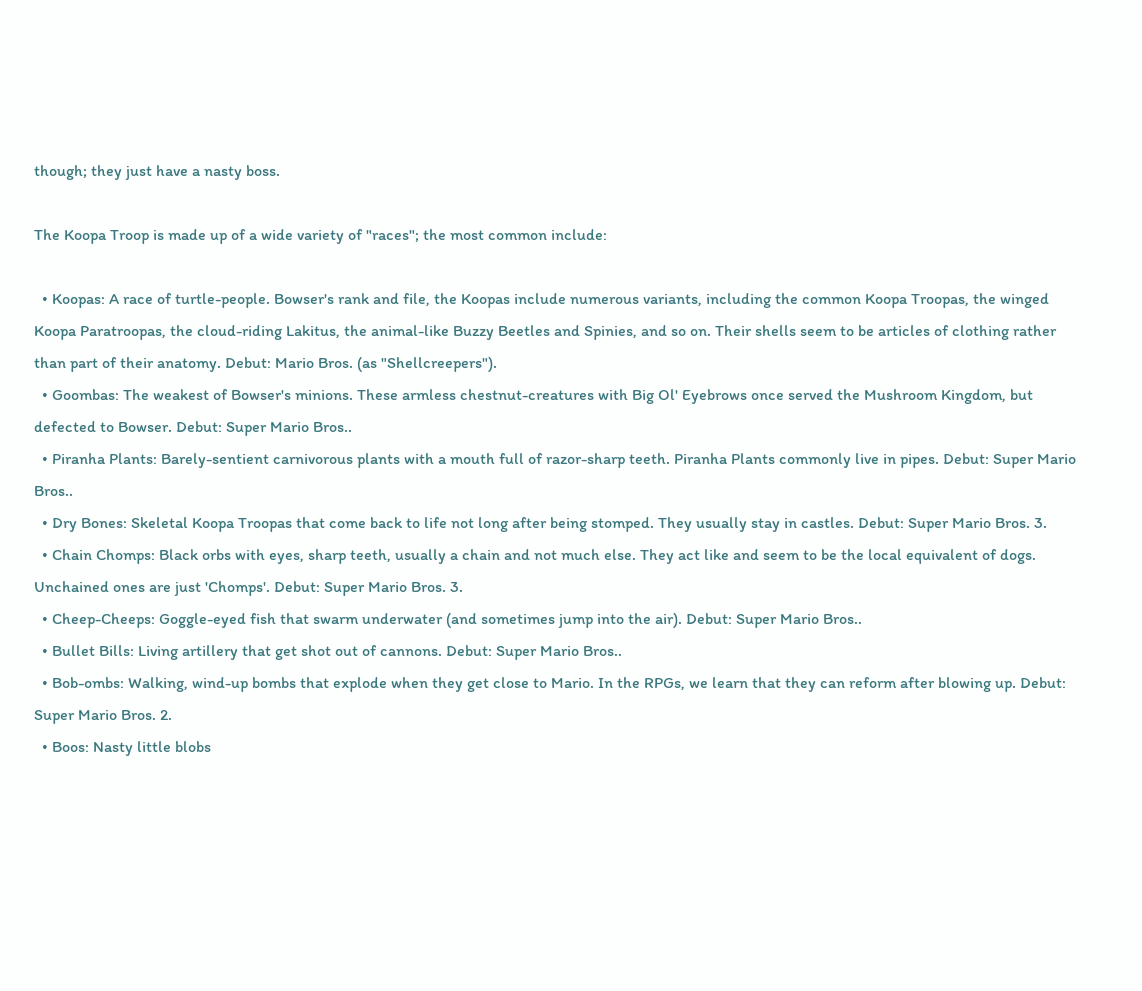though; they just have a nasty boss.

The Koopa Troop is made up of a wide variety of "races"; the most common include:

  • Koopas: A race of turtle-people. Bowser's rank and file, the Koopas include numerous variants, including the common Koopa Troopas, the winged Koopa Paratroopas, the cloud-riding Lakitus, the animal-like Buzzy Beetles and Spinies, and so on. Their shells seem to be articles of clothing rather than part of their anatomy. Debut: Mario Bros. (as "Shellcreepers").
  • Goombas: The weakest of Bowser's minions. These armless chestnut-creatures with Big Ol' Eyebrows once served the Mushroom Kingdom, but defected to Bowser. Debut: Super Mario Bros..
  • Piranha Plants: Barely-sentient carnivorous plants with a mouth full of razor-sharp teeth. Piranha Plants commonly live in pipes. Debut: Super Mario Bros..
  • Dry Bones: Skeletal Koopa Troopas that come back to life not long after being stomped. They usually stay in castles. Debut: Super Mario Bros. 3.
  • Chain Chomps: Black orbs with eyes, sharp teeth, usually a chain and not much else. They act like and seem to be the local equivalent of dogs. Unchained ones are just 'Chomps'. Debut: Super Mario Bros. 3.
  • Cheep-Cheeps: Goggle-eyed fish that swarm underwater (and sometimes jump into the air). Debut: Super Mario Bros..
  • Bullet Bills: Living artillery that get shot out of cannons. Debut: Super Mario Bros..
  • Bob-ombs: Walking, wind-up bombs that explode when they get close to Mario. In the RPGs, we learn that they can reform after blowing up. Debut: Super Mario Bros. 2.
  • Boos: Nasty little blobs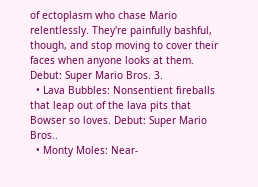of ectoplasm who chase Mario relentlessly. They're painfully bashful, though, and stop moving to cover their faces when anyone looks at them. Debut: Super Mario Bros. 3.
  • Lava Bubbles: Nonsentient fireballs that leap out of the lava pits that Bowser so loves. Debut: Super Mario Bros..
  • Monty Moles: Near-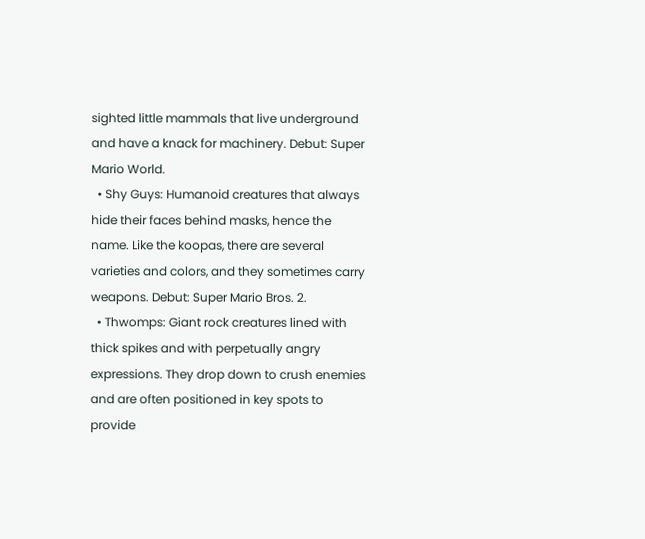sighted little mammals that live underground and have a knack for machinery. Debut: Super Mario World.
  • Shy Guys: Humanoid creatures that always hide their faces behind masks, hence the name. Like the koopas, there are several varieties and colors, and they sometimes carry weapons. Debut: Super Mario Bros. 2.
  • Thwomps: Giant rock creatures lined with thick spikes and with perpetually angry expressions. They drop down to crush enemies and are often positioned in key spots to provide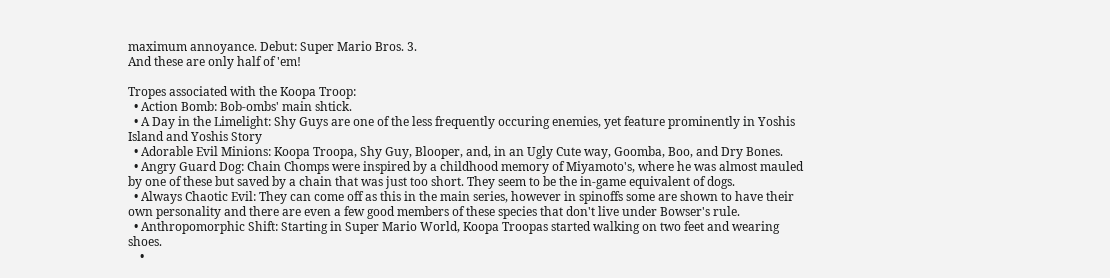maximum annoyance. Debut: Super Mario Bros. 3.
And these are only half of 'em!

Tropes associated with the Koopa Troop:
  • Action Bomb: Bob-ombs' main shtick.
  • A Day in the Limelight: Shy Guys are one of the less frequently occuring enemies, yet feature prominently in Yoshis Island and Yoshis Story
  • Adorable Evil Minions: Koopa Troopa, Shy Guy, Blooper, and, in an Ugly Cute way, Goomba, Boo, and Dry Bones.
  • Angry Guard Dog: Chain Chomps were inspired by a childhood memory of Miyamoto's, where he was almost mauled by one of these but saved by a chain that was just too short. They seem to be the in-game equivalent of dogs.
  • Always Chaotic Evil: They can come off as this in the main series, however in spinoffs some are shown to have their own personality and there are even a few good members of these species that don't live under Bowser's rule.
  • Anthropomorphic Shift: Starting in Super Mario World, Koopa Troopas started walking on two feet and wearing shoes.
    •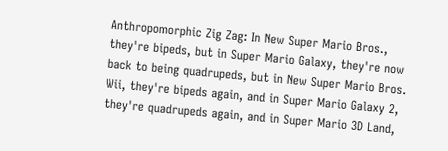Anthropomorphic Zig Zag: In New Super Mario Bros., they're bipeds, but in Super Mario Galaxy, they're now back to being quadrupeds, but in New Super Mario Bros. Wii, they're bipeds again, and in Super Mario Galaxy 2, they're quadrupeds again, and in Super Mario 3D Land,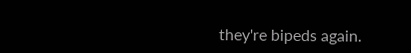they're bipeds again.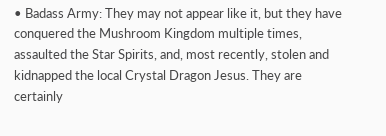• Badass Army: They may not appear like it, but they have conquered the Mushroom Kingdom multiple times, assaulted the Star Spirits, and, most recently, stolen and kidnapped the local Crystal Dragon Jesus. They are certainly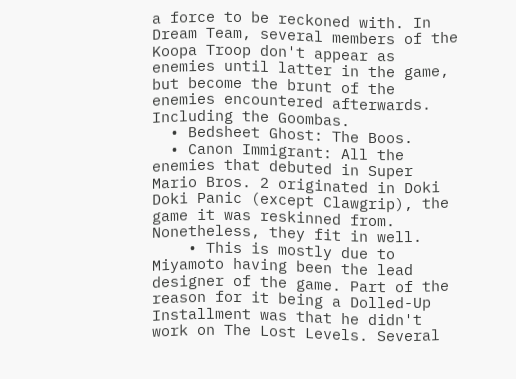a force to be reckoned with. In Dream Team, several members of the Koopa Troop don't appear as enemies until latter in the game, but become the brunt of the enemies encountered afterwards. Including the Goombas.
  • Bedsheet Ghost: The Boos.
  • Canon Immigrant: All the enemies that debuted in Super Mario Bros. 2 originated in Doki Doki Panic (except Clawgrip), the game it was reskinned from. Nonetheless, they fit in well.
    • This is mostly due to Miyamoto having been the lead designer of the game. Part of the reason for it being a Dolled-Up Installment was that he didn't work on The Lost Levels. Several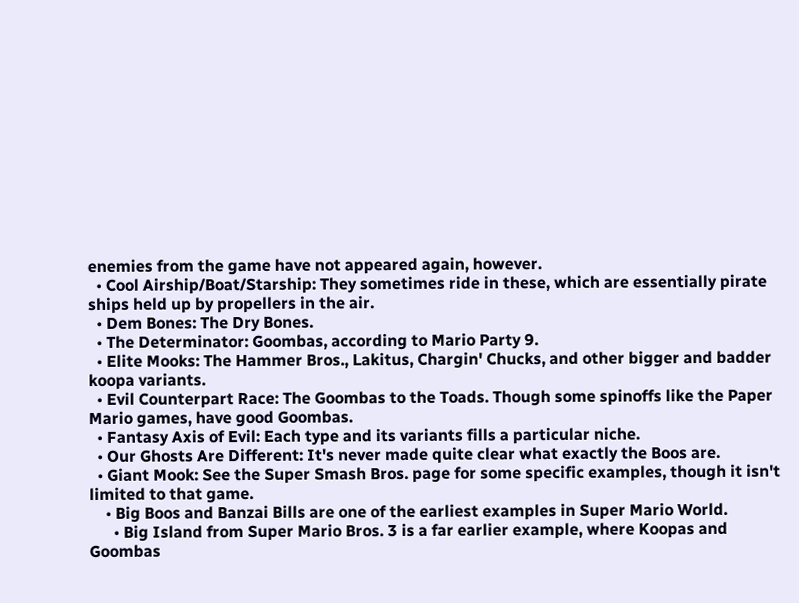enemies from the game have not appeared again, however.
  • Cool Airship/Boat/Starship: They sometimes ride in these, which are essentially pirate ships held up by propellers in the air.
  • Dem Bones: The Dry Bones.
  • The Determinator: Goombas, according to Mario Party 9.
  • Elite Mooks: The Hammer Bros., Lakitus, Chargin' Chucks, and other bigger and badder koopa variants.
  • Evil Counterpart Race: The Goombas to the Toads. Though some spinoffs like the Paper Mario games, have good Goombas.
  • Fantasy Axis of Evil: Each type and its variants fills a particular niche.
  • Our Ghosts Are Different: It's never made quite clear what exactly the Boos are.
  • Giant Mook: See the Super Smash Bros. page for some specific examples, though it isn't limited to that game.
    • Big Boos and Banzai Bills are one of the earliest examples in Super Mario World.
      • Big Island from Super Mario Bros. 3 is a far earlier example, where Koopas and Goombas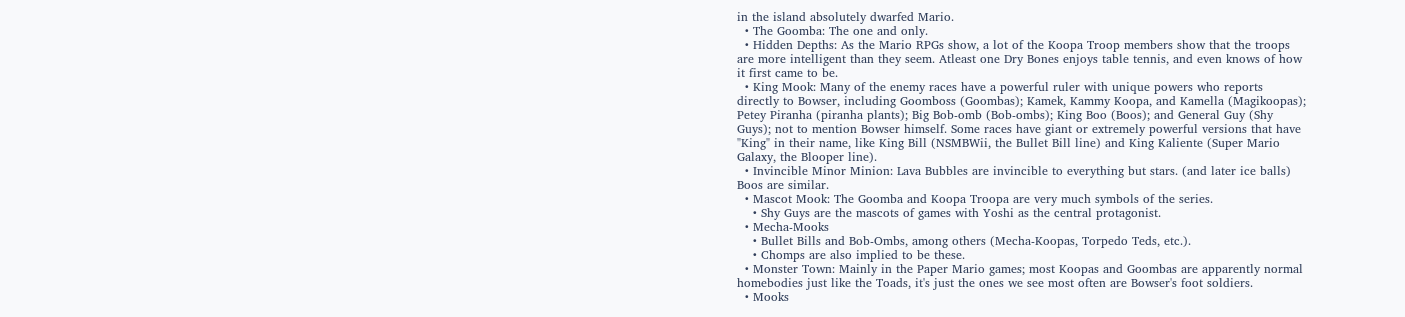in the island absolutely dwarfed Mario.
  • The Goomba: The one and only.
  • Hidden Depths: As the Mario RPGs show, a lot of the Koopa Troop members show that the troops are more intelligent than they seem. Atleast one Dry Bones enjoys table tennis, and even knows of how it first came to be.
  • King Mook: Many of the enemy races have a powerful ruler with unique powers who reports directly to Bowser, including Goomboss (Goombas); Kamek, Kammy Koopa, and Kamella (Magikoopas); Petey Piranha (piranha plants); Big Bob-omb (Bob-ombs); King Boo (Boos); and General Guy (Shy Guys); not to mention Bowser himself. Some races have giant or extremely powerful versions that have "King" in their name, like King Bill (NSMBWii, the Bullet Bill line) and King Kaliente (Super Mario Galaxy, the Blooper line).
  • Invincible Minor Minion: Lava Bubbles are invincible to everything but stars. (and later ice balls) Boos are similar.
  • Mascot Mook: The Goomba and Koopa Troopa are very much symbols of the series.
    • Shy Guys are the mascots of games with Yoshi as the central protagonist.
  • Mecha-Mooks
    • Bullet Bills and Bob-Ombs, among others (Mecha-Koopas, Torpedo Teds, etc.).
    • Chomps are also implied to be these.
  • Monster Town: Mainly in the Paper Mario games; most Koopas and Goombas are apparently normal homebodies just like the Toads, it's just the ones we see most often are Bowser's foot soldiers.
  • Mooks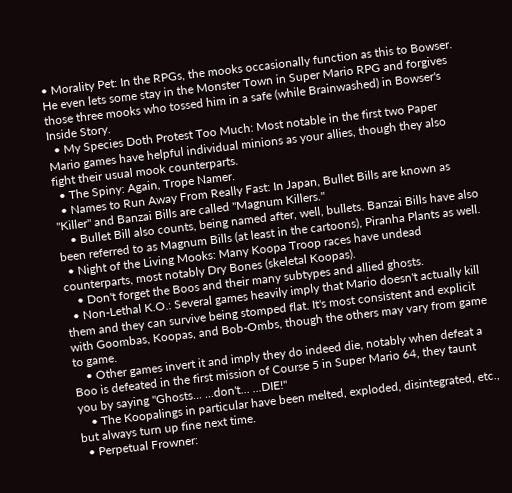• Morality Pet: In the RPGs, the mooks occasionally function as this to Bowser. He even lets some stay in the Monster Town in Super Mario RPG and forgives those three mooks who tossed him in a safe (while Brainwashed) in Bowser's Inside Story.
  • My Species Doth Protest Too Much: Most notable in the first two Paper Mario games have helpful individual minions as your allies, though they also fight their usual mook counterparts.
  • The Spiny: Again, Trope Namer.
  • Names to Run Away From Really Fast: In Japan, Bullet Bills are known as "Killer" and Banzai Bills are called "Magnum Killers."
    • Bullet Bill also counts, being named after, well, bullets. Banzai Bills have also been referred to as Magnum Bills (at least in the cartoons), Piranha Plants as well.
  • Night of the Living Mooks: Many Koopa Troop races have undead counterparts, most notably Dry Bones (skeletal Koopas).
    • Don't forget the Boos and their many subtypes and allied ghosts.
  • Non-Lethal K.O.: Several games heavily imply that Mario doesn't actually kill them and they can survive being stomped flat. It's most consistent and explicit with Goombas, Koopas, and Bob-Ombs, though the others may vary from game to game.
    • Other games invert it and imply they do indeed die, notably when defeat a Boo is defeated in the first mission of Course 5 in Super Mario 64, they taunt you by saying "Ghosts... ...don't... ...DIE!"
    • The Koopalings in particular have been melted, exploded, disintegrated, etc., but always turn up fine next time.
  • Perpetual Frowner: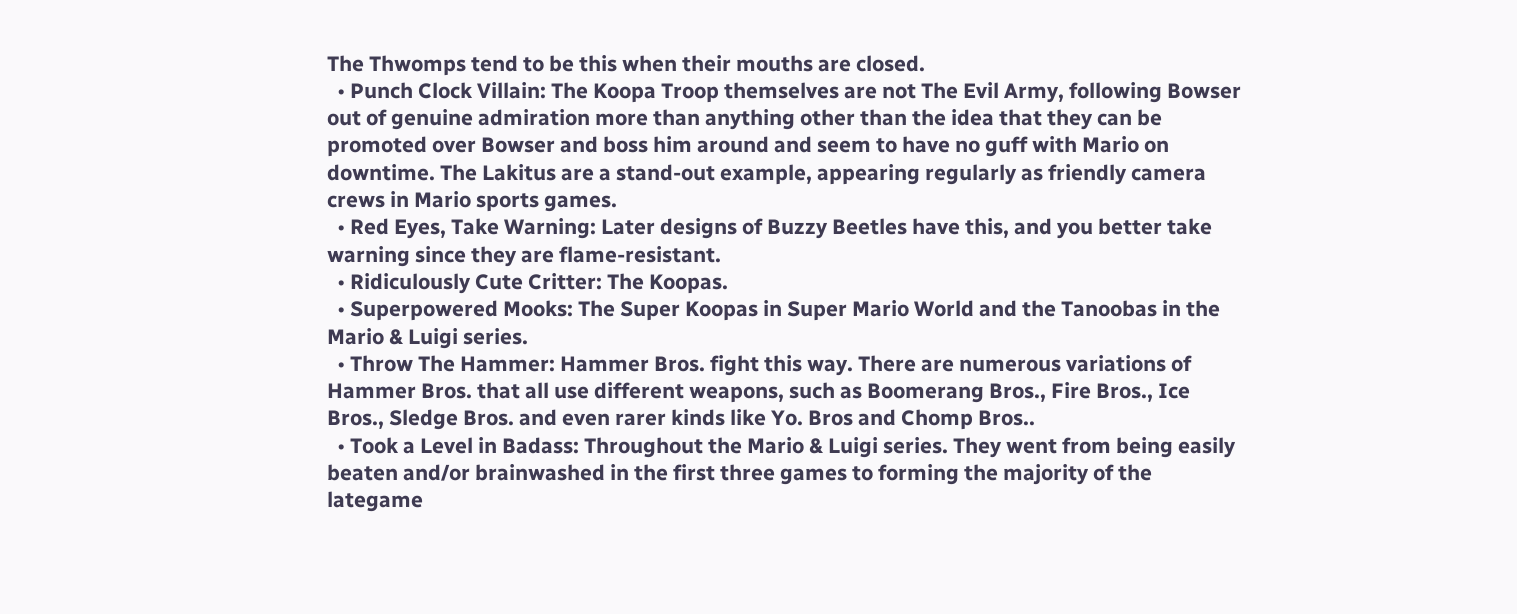The Thwomps tend to be this when their mouths are closed.
  • Punch Clock Villain: The Koopa Troop themselves are not The Evil Army, following Bowser out of genuine admiration more than anything other than the idea that they can be promoted over Bowser and boss him around and seem to have no guff with Mario on downtime. The Lakitus are a stand-out example, appearing regularly as friendly camera crews in Mario sports games.
  • Red Eyes, Take Warning: Later designs of Buzzy Beetles have this, and you better take warning since they are flame-resistant.
  • Ridiculously Cute Critter: The Koopas.
  • Superpowered Mooks: The Super Koopas in Super Mario World and the Tanoobas in the Mario & Luigi series.
  • Throw The Hammer: Hammer Bros. fight this way. There are numerous variations of Hammer Bros. that all use different weapons, such as Boomerang Bros., Fire Bros., Ice Bros., Sledge Bros. and even rarer kinds like Yo. Bros and Chomp Bros..
  • Took a Level in Badass: Throughout the Mario & Luigi series. They went from being easily beaten and/or brainwashed in the first three games to forming the majority of the lategame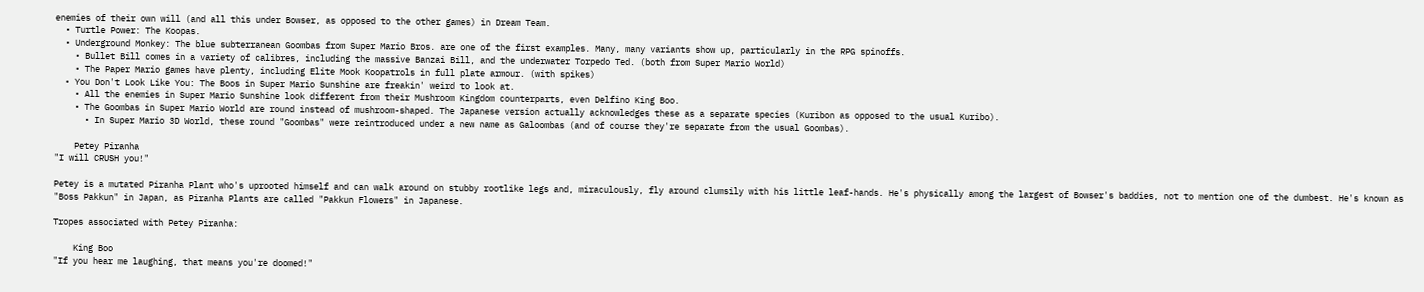enemies of their own will (and all this under Bowser, as opposed to the other games) in Dream Team.
  • Turtle Power: The Koopas.
  • Underground Monkey: The blue subterranean Goombas from Super Mario Bros. are one of the first examples. Many, many variants show up, particularly in the RPG spinoffs.
    • Bullet Bill comes in a variety of calibres, including the massive Banzai Bill, and the underwater Torpedo Ted. (both from Super Mario World)
    • The Paper Mario games have plenty, including Elite Mook Koopatrols in full plate armour. (with spikes)
  • You Don't Look Like You: The Boos in Super Mario Sunshine are freakin' weird to look at.
    • All the enemies in Super Mario Sunshine look different from their Mushroom Kingdom counterparts, even Delfino King Boo.
    • The Goombas in Super Mario World are round instead of mushroom-shaped. The Japanese version actually acknowledges these as a separate species (Kuribon as opposed to the usual Kuribo).
      • In Super Mario 3D World, these round "Goombas" were reintroduced under a new name as Galoombas (and of course they're separate from the usual Goombas).

    Petey Piranha
"I will CRUSH you!"

Petey is a mutated Piranha Plant who's uprooted himself and can walk around on stubby rootlike legs and, miraculously, fly around clumsily with his little leaf-hands. He's physically among the largest of Bowser's baddies, not to mention one of the dumbest. He's known as "Boss Pakkun" in Japan, as Piranha Plants are called "Pakkun Flowers" in Japanese.

Tropes associated with Petey Piranha:

    King Boo
"If you hear me laughing, that means you're doomed!"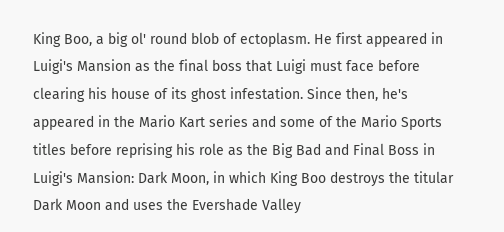King Boo, a big ol' round blob of ectoplasm. He first appeared in Luigi's Mansion as the final boss that Luigi must face before clearing his house of its ghost infestation. Since then, he's appeared in the Mario Kart series and some of the Mario Sports titles before reprising his role as the Big Bad and Final Boss in Luigi's Mansion: Dark Moon, in which King Boo destroys the titular Dark Moon and uses the Evershade Valley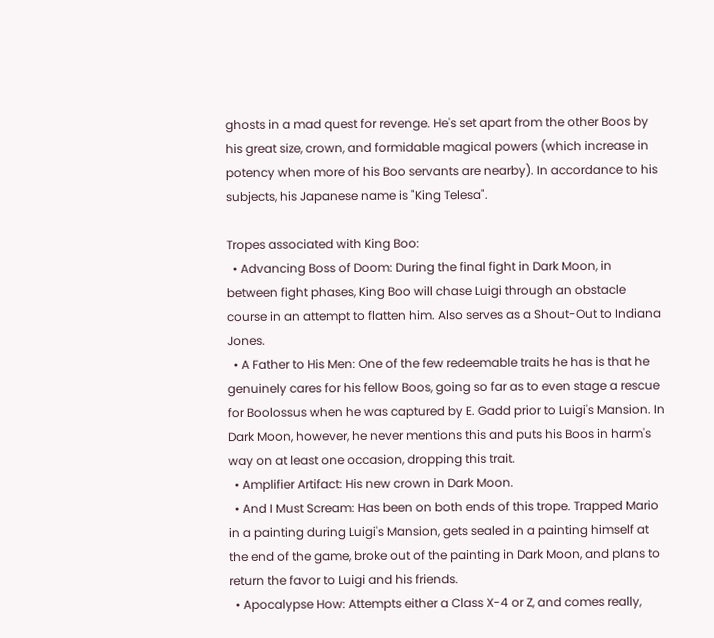ghosts in a mad quest for revenge. He's set apart from the other Boos by his great size, crown, and formidable magical powers (which increase in potency when more of his Boo servants are nearby). In accordance to his subjects, his Japanese name is "King Telesa".

Tropes associated with King Boo:
  • Advancing Boss of Doom: During the final fight in Dark Moon, in between fight phases, King Boo will chase Luigi through an obstacle course in an attempt to flatten him. Also serves as a Shout-Out to Indiana Jones.
  • A Father to His Men: One of the few redeemable traits he has is that he genuinely cares for his fellow Boos, going so far as to even stage a rescue for Boolossus when he was captured by E. Gadd prior to Luigi's Mansion. In Dark Moon, however, he never mentions this and puts his Boos in harm's way on at least one occasion, dropping this trait.
  • Amplifier Artifact: His new crown in Dark Moon.
  • And I Must Scream: Has been on both ends of this trope. Trapped Mario in a painting during Luigi's Mansion, gets sealed in a painting himself at the end of the game, broke out of the painting in Dark Moon, and plans to return the favor to Luigi and his friends.
  • Apocalypse How: Attempts either a Class X-4 or Z, and comes really,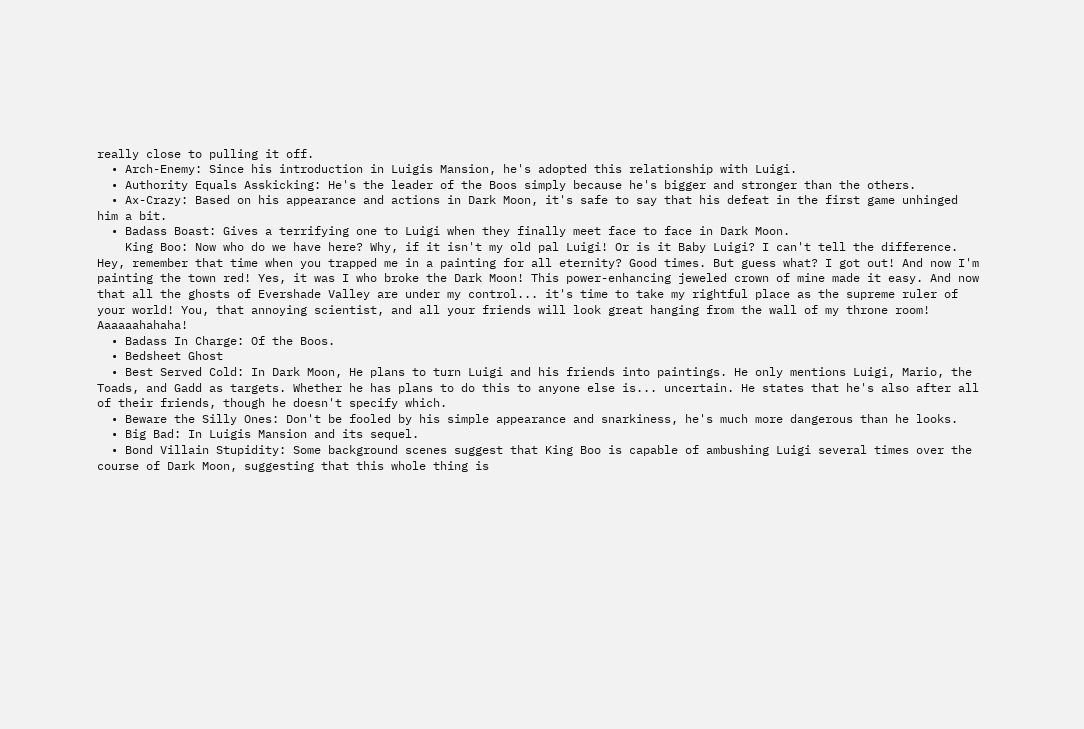really close to pulling it off.
  • Arch-Enemy: Since his introduction in Luigis Mansion, he's adopted this relationship with Luigi.
  • Authority Equals Asskicking: He's the leader of the Boos simply because he's bigger and stronger than the others.
  • Ax-Crazy: Based on his appearance and actions in Dark Moon, it's safe to say that his defeat in the first game unhinged him a bit.
  • Badass Boast: Gives a terrifying one to Luigi when they finally meet face to face in Dark Moon.
    King Boo: Now who do we have here? Why, if it isn't my old pal Luigi! Or is it Baby Luigi? I can't tell the difference. Hey, remember that time when you trapped me in a painting for all eternity? Good times. But guess what? I got out! And now I'm painting the town red! Yes, it was I who broke the Dark Moon! This power-enhancing jeweled crown of mine made it easy. And now that all the ghosts of Evershade Valley are under my control... it's time to take my rightful place as the supreme ruler of your world! You, that annoying scientist, and all your friends will look great hanging from the wall of my throne room! Aaaaaahahaha!
  • Badass In Charge: Of the Boos.
  • Bedsheet Ghost
  • Best Served Cold: In Dark Moon, He plans to turn Luigi and his friends into paintings. He only mentions Luigi, Mario, the Toads, and Gadd as targets. Whether he has plans to do this to anyone else is... uncertain. He states that he's also after all of their friends, though he doesn't specify which.
  • Beware the Silly Ones: Don't be fooled by his simple appearance and snarkiness, he's much more dangerous than he looks.
  • Big Bad: In Luigis Mansion and its sequel.
  • Bond Villain Stupidity: Some background scenes suggest that King Boo is capable of ambushing Luigi several times over the course of Dark Moon, suggesting that this whole thing is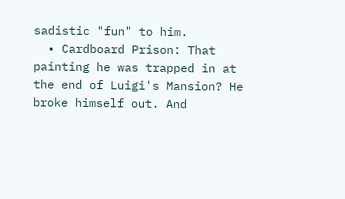sadistic "fun" to him.
  • Cardboard Prison: That painting he was trapped in at the end of Luigi's Mansion? He broke himself out. And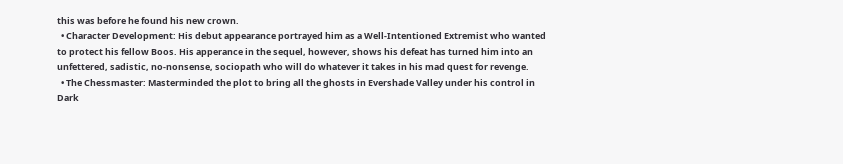this was before he found his new crown.
  • Character Development: His debut appearance portrayed him as a Well-Intentioned Extremist who wanted to protect his fellow Boos. His apperance in the sequel, however, shows his defeat has turned him into an unfettered, sadistic, no-nonsense, sociopath who will do whatever it takes in his mad quest for revenge.
  • The Chessmaster: Masterminded the plot to bring all the ghosts in Evershade Valley under his control in Dark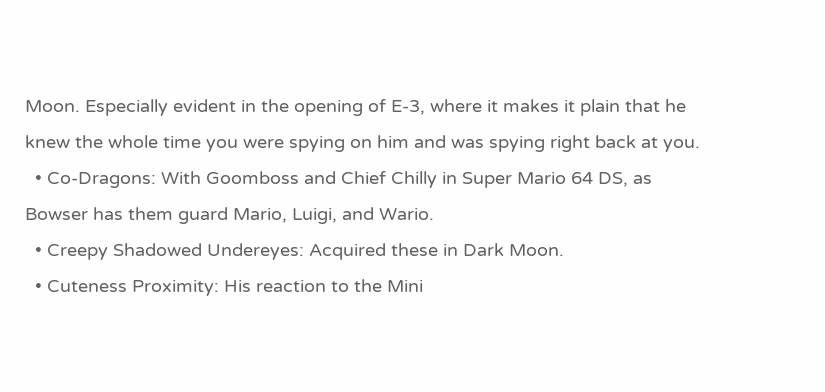Moon. Especially evident in the opening of E-3, where it makes it plain that he knew the whole time you were spying on him and was spying right back at you.
  • Co-Dragons: With Goomboss and Chief Chilly in Super Mario 64 DS, as Bowser has them guard Mario, Luigi, and Wario.
  • Creepy Shadowed Undereyes: Acquired these in Dark Moon.
  • Cuteness Proximity: His reaction to the Mini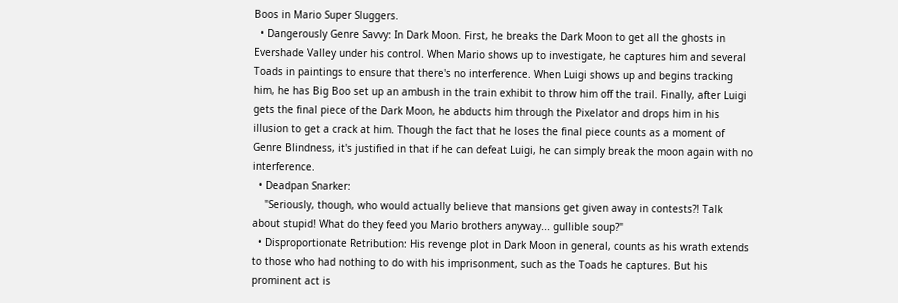Boos in Mario Super Sluggers.
  • Dangerously Genre Savvy: In Dark Moon. First, he breaks the Dark Moon to get all the ghosts in Evershade Valley under his control. When Mario shows up to investigate, he captures him and several Toads in paintings to ensure that there's no interference. When Luigi shows up and begins tracking him, he has Big Boo set up an ambush in the train exhibit to throw him off the trail. Finally, after Luigi gets the final piece of the Dark Moon, he abducts him through the Pixelator and drops him in his illusion to get a crack at him. Though the fact that he loses the final piece counts as a moment of Genre Blindness, it's justified in that if he can defeat Luigi, he can simply break the moon again with no interference.
  • Deadpan Snarker:
    "Seriously, though, who would actually believe that mansions get given away in contests?! Talk about stupid! What do they feed you Mario brothers anyway... gullible soup?"
  • Disproportionate Retribution: His revenge plot in Dark Moon in general, counts as his wrath extends to those who had nothing to do with his imprisonment, such as the Toads he captures. But his prominent act is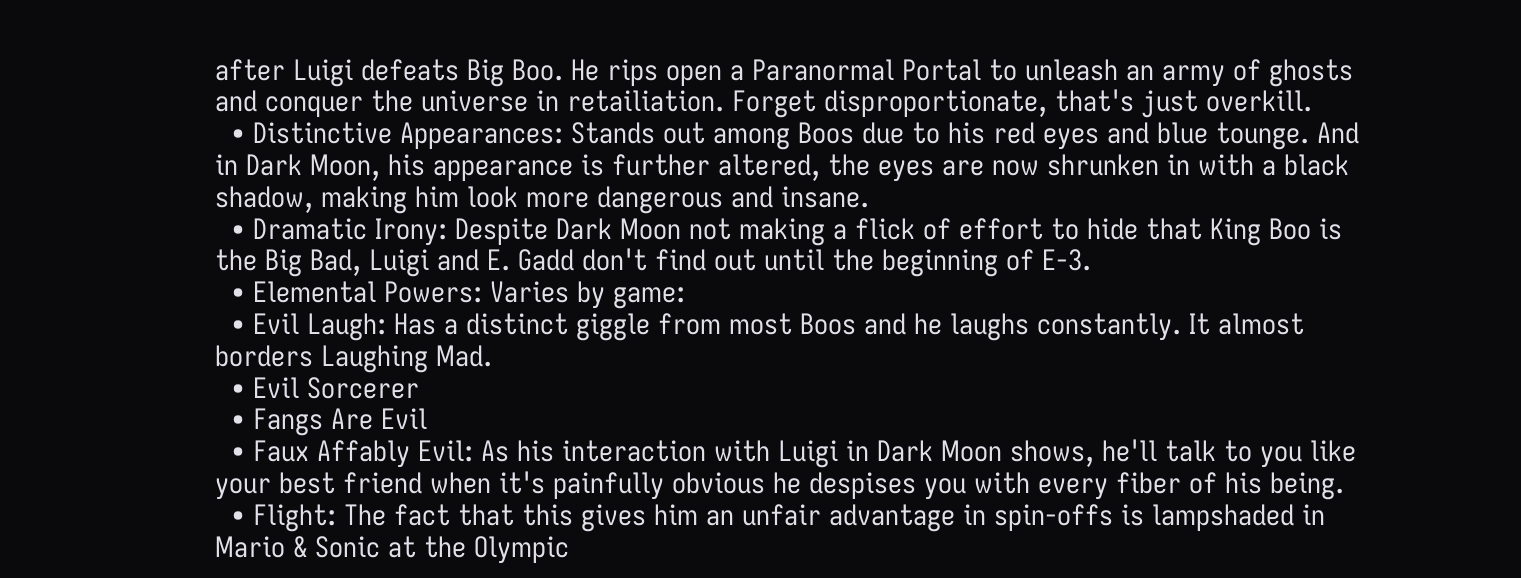after Luigi defeats Big Boo. He rips open a Paranormal Portal to unleash an army of ghosts and conquer the universe in retailiation. Forget disproportionate, that's just overkill.
  • Distinctive Appearances: Stands out among Boos due to his red eyes and blue tounge. And in Dark Moon, his appearance is further altered, the eyes are now shrunken in with a black shadow, making him look more dangerous and insane.
  • Dramatic Irony: Despite Dark Moon not making a flick of effort to hide that King Boo is the Big Bad, Luigi and E. Gadd don't find out until the beginning of E-3.
  • Elemental Powers: Varies by game:
  • Evil Laugh: Has a distinct giggle from most Boos and he laughs constantly. It almost borders Laughing Mad.
  • Evil Sorcerer
  • Fangs Are Evil
  • Faux Affably Evil: As his interaction with Luigi in Dark Moon shows, he'll talk to you like your best friend when it's painfully obvious he despises you with every fiber of his being.
  • Flight: The fact that this gives him an unfair advantage in spin-offs is lampshaded in Mario & Sonic at the Olympic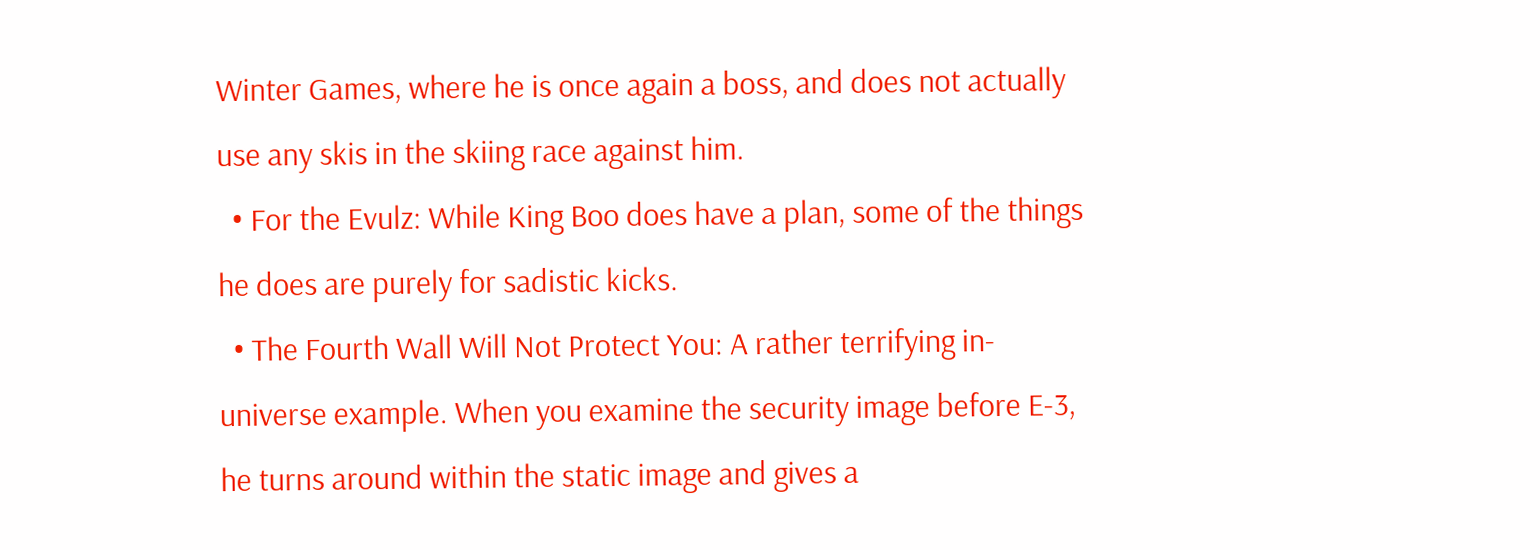Winter Games, where he is once again a boss, and does not actually use any skis in the skiing race against him.
  • For the Evulz: While King Boo does have a plan, some of the things he does are purely for sadistic kicks.
  • The Fourth Wall Will Not Protect You: A rather terrifying in-universe example. When you examine the security image before E-3, he turns around within the static image and gives a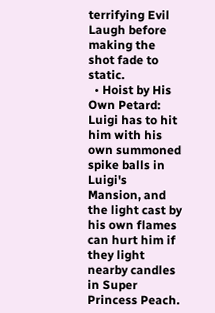terrifying Evil Laugh before making the shot fade to static.
  • Hoist by His Own Petard: Luigi has to hit him with his own summoned spike balls in Luigi's Mansion, and the light cast by his own flames can hurt him if they light nearby candles in Super Princess Peach.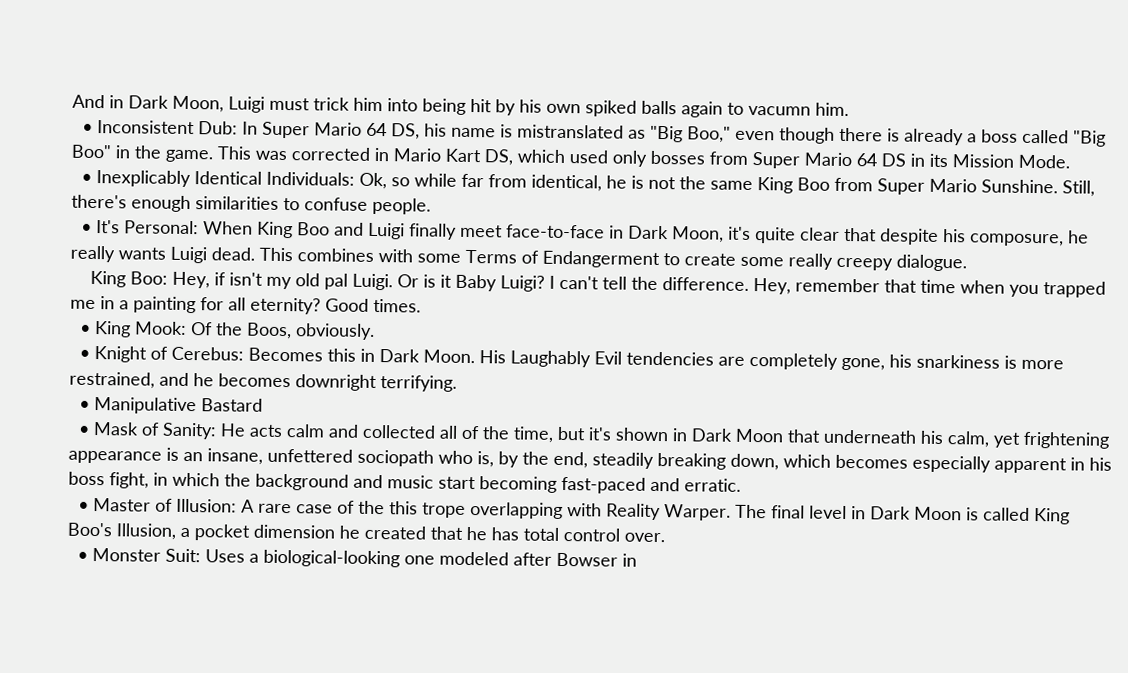And in Dark Moon, Luigi must trick him into being hit by his own spiked balls again to vacumn him.
  • Inconsistent Dub: In Super Mario 64 DS, his name is mistranslated as "Big Boo," even though there is already a boss called "Big Boo" in the game. This was corrected in Mario Kart DS, which used only bosses from Super Mario 64 DS in its Mission Mode.
  • Inexplicably Identical Individuals: Ok, so while far from identical, he is not the same King Boo from Super Mario Sunshine. Still, there's enough similarities to confuse people.
  • It's Personal: When King Boo and Luigi finally meet face-to-face in Dark Moon, it's quite clear that despite his composure, he really wants Luigi dead. This combines with some Terms of Endangerment to create some really creepy dialogue.
    King Boo: Hey, if isn't my old pal Luigi. Or is it Baby Luigi? I can't tell the difference. Hey, remember that time when you trapped me in a painting for all eternity? Good times.
  • King Mook: Of the Boos, obviously.
  • Knight of Cerebus: Becomes this in Dark Moon. His Laughably Evil tendencies are completely gone, his snarkiness is more restrained, and he becomes downright terrifying.
  • Manipulative Bastard
  • Mask of Sanity: He acts calm and collected all of the time, but it's shown in Dark Moon that underneath his calm, yet frightening appearance is an insane, unfettered sociopath who is, by the end, steadily breaking down, which becomes especially apparent in his boss fight, in which the background and music start becoming fast-paced and erratic.
  • Master of Illusion: A rare case of the this trope overlapping with Reality Warper. The final level in Dark Moon is called King Boo's Illusion, a pocket dimension he created that he has total control over.
  • Monster Suit: Uses a biological-looking one modeled after Bowser in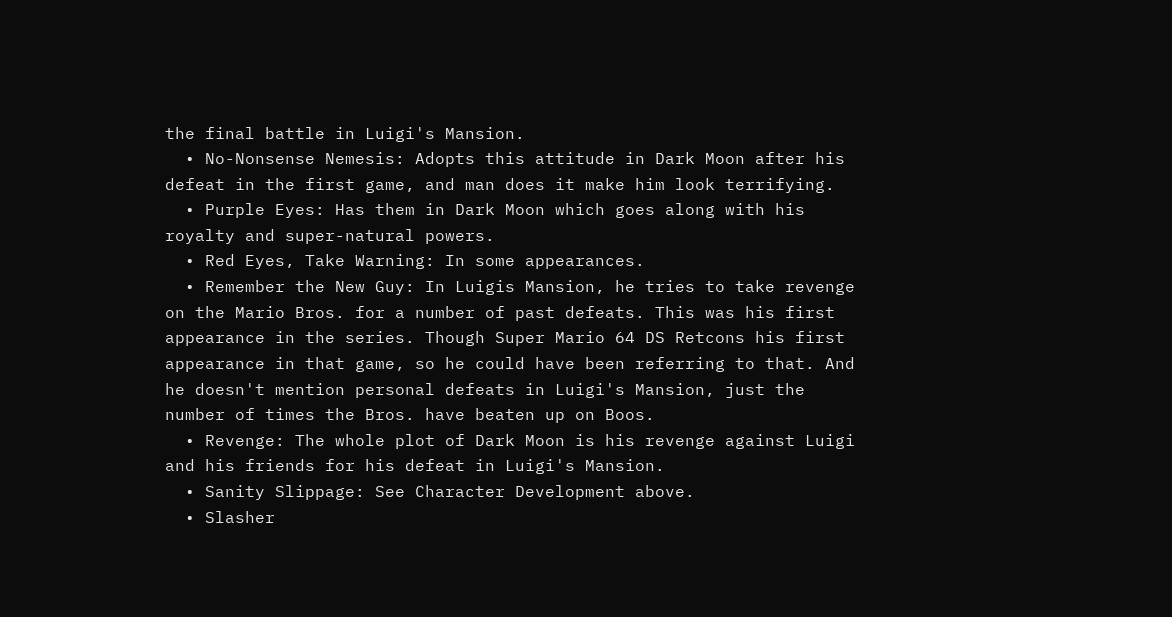the final battle in Luigi's Mansion.
  • No-Nonsense Nemesis: Adopts this attitude in Dark Moon after his defeat in the first game, and man does it make him look terrifying.
  • Purple Eyes: Has them in Dark Moon which goes along with his royalty and super-natural powers.
  • Red Eyes, Take Warning: In some appearances.
  • Remember the New Guy: In Luigis Mansion, he tries to take revenge on the Mario Bros. for a number of past defeats. This was his first appearance in the series. Though Super Mario 64 DS Retcons his first appearance in that game, so he could have been referring to that. And he doesn't mention personal defeats in Luigi's Mansion, just the number of times the Bros. have beaten up on Boos.
  • Revenge: The whole plot of Dark Moon is his revenge against Luigi and his friends for his defeat in Luigi's Mansion.
  • Sanity Slippage: See Character Development above.
  • Slasher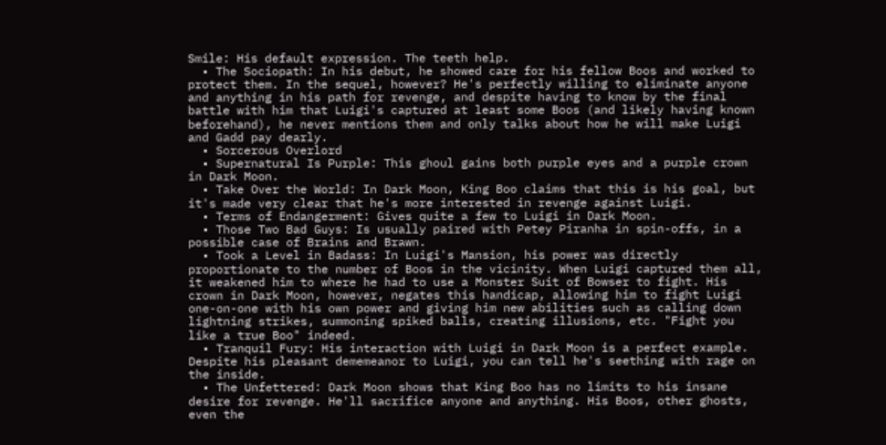Smile: His default expression. The teeth help.
  • The Sociopath: In his debut, he showed care for his fellow Boos and worked to protect them. In the sequel, however? He's perfectly willing to eliminate anyone and anything in his path for revenge, and despite having to know by the final battle with him that Luigi's captured at least some Boos (and likely having known beforehand), he never mentions them and only talks about how he will make Luigi and Gadd pay dearly.
  • Sorcerous Overlord
  • Supernatural Is Purple: This ghoul gains both purple eyes and a purple crown in Dark Moon.
  • Take Over the World: In Dark Moon, King Boo claims that this is his goal, but it's made very clear that he's more interested in revenge against Luigi.
  • Terms of Endangerment: Gives quite a few to Luigi in Dark Moon.
  • Those Two Bad Guys: Is usually paired with Petey Piranha in spin-offs, in a possible case of Brains and Brawn.
  • Took a Level in Badass: In Luigi's Mansion, his power was directly proportionate to the number of Boos in the vicinity. When Luigi captured them all, it weakened him to where he had to use a Monster Suit of Bowser to fight. His crown in Dark Moon, however, negates this handicap, allowing him to fight Luigi one-on-one with his own power and giving him new abilities such as calling down lightning strikes, summoning spiked balls, creating illusions, etc. "Fight you like a true Boo" indeed.
  • Tranquil Fury: His interaction with Luigi in Dark Moon is a perfect example. Despite his pleasant dememeanor to Luigi, you can tell he's seething with rage on the inside.
  • The Unfettered: Dark Moon shows that King Boo has no limits to his insane desire for revenge. He'll sacrifice anyone and anything. His Boos, other ghosts, even the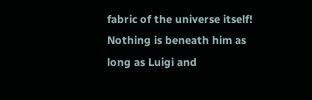fabric of the universe itself! Nothing is beneath him as long as Luigi and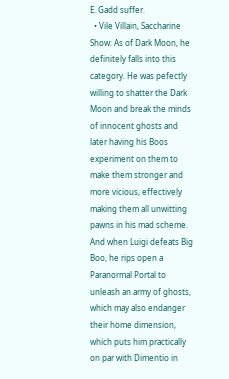E. Gadd suffer.
  • Vile Villain, Saccharine Show: As of Dark Moon, he definitely falls into this category. He was pefectly willing to shatter the Dark Moon and break the minds of innocent ghosts and later having his Boos experiment on them to make them stronger and more vicious, effectively making them all unwitting pawns in his mad scheme. And when Luigi defeats Big Boo, he rips open a Paranormal Portal to unleash an army of ghosts, which may also endanger their home dimension, which puts him practically on par with Dimentio in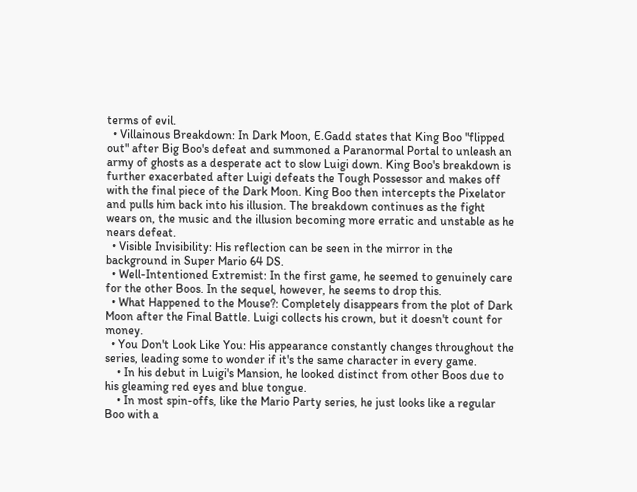terms of evil.
  • Villainous Breakdown: In Dark Moon, E.Gadd states that King Boo "flipped out" after Big Boo's defeat and summoned a Paranormal Portal to unleash an army of ghosts as a desperate act to slow Luigi down. King Boo's breakdown is further exacerbated after Luigi defeats the Tough Possessor and makes off with the final piece of the Dark Moon. King Boo then intercepts the Pixelator and pulls him back into his illusion. The breakdown continues as the fight wears on, the music and the illusion becoming more erratic and unstable as he nears defeat.
  • Visible Invisibility: His reflection can be seen in the mirror in the background in Super Mario 64 DS.
  • Well-Intentioned Extremist: In the first game, he seemed to genuinely care for the other Boos. In the sequel, however, he seems to drop this.
  • What Happened to the Mouse?: Completely disappears from the plot of Dark Moon after the Final Battle. Luigi collects his crown, but it doesn't count for money.
  • You Don't Look Like You: His appearance constantly changes throughout the series, leading some to wonder if it's the same character in every game.
    • In his debut in Luigi's Mansion, he looked distinct from other Boos due to his gleaming red eyes and blue tongue.
    • In most spin-offs, like the Mario Party series, he just looks like a regular Boo with a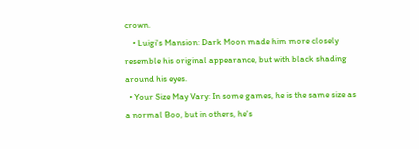crown.
    • Luigi's Mansion: Dark Moon made him more closely resemble his original appearance, but with black shading around his eyes.
  • Your Size May Vary: In some games, he is the same size as a normal Boo, but in others, he's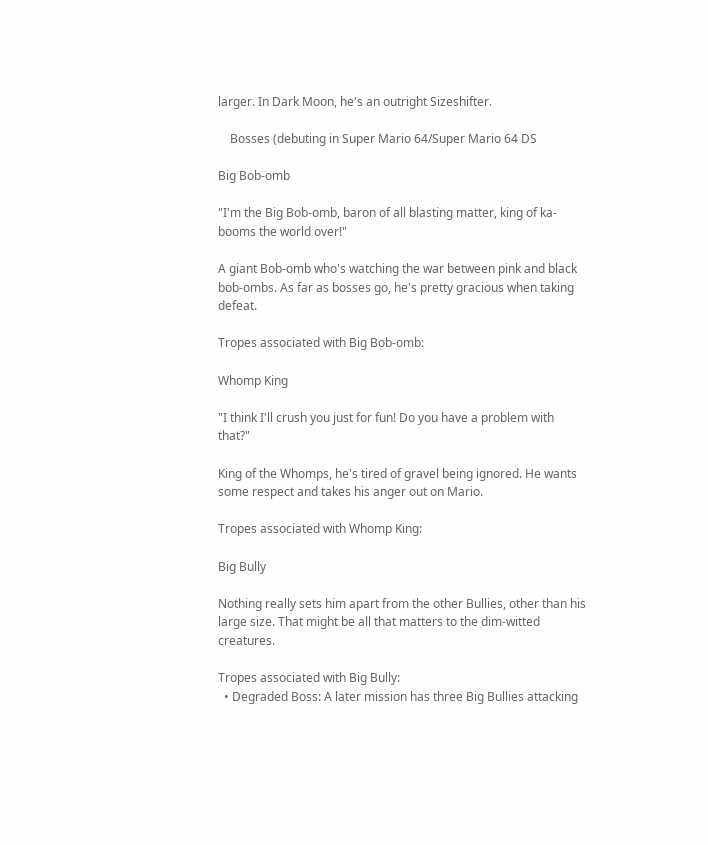larger. In Dark Moon, he's an outright Sizeshifter.

    Bosses (debuting in Super Mario 64/Super Mario 64 DS

Big Bob-omb

"I'm the Big Bob-omb, baron of all blasting matter, king of ka-booms the world over!"

A giant Bob-omb who's watching the war between pink and black bob-ombs. As far as bosses go, he's pretty gracious when taking defeat.

Tropes associated with Big Bob-omb:

Whomp King

"I think I'll crush you just for fun! Do you have a problem with that?"

King of the Whomps, he's tired of gravel being ignored. He wants some respect and takes his anger out on Mario.

Tropes associated with Whomp King:

Big Bully

Nothing really sets him apart from the other Bullies, other than his large size. That might be all that matters to the dim-witted creatures.

Tropes associated with Big Bully:
  • Degraded Boss: A later mission has three Big Bullies attacking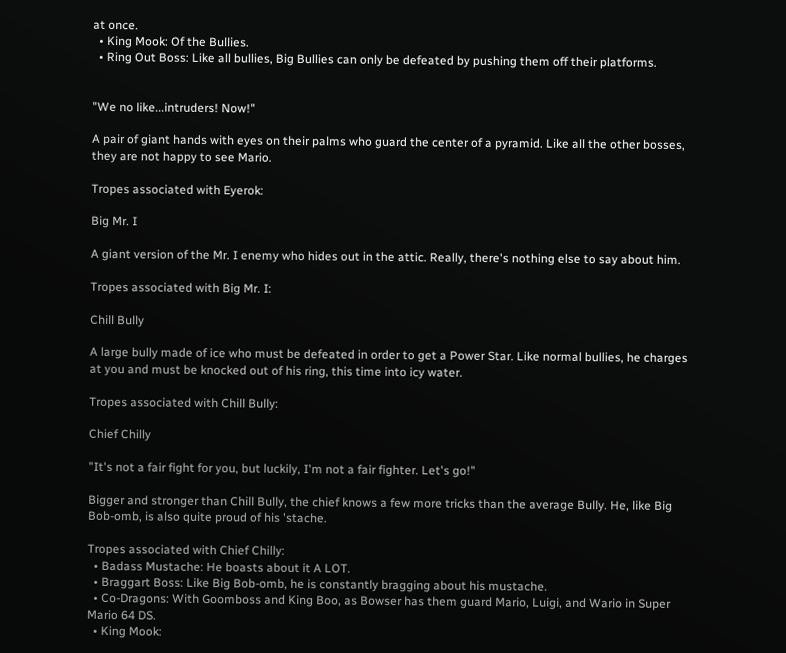at once.
  • King Mook: Of the Bullies.
  • Ring Out Boss: Like all bullies, Big Bullies can only be defeated by pushing them off their platforms.


"We no like...intruders! Now!"

A pair of giant hands with eyes on their palms who guard the center of a pyramid. Like all the other bosses, they are not happy to see Mario.

Tropes associated with Eyerok:

Big Mr. I

A giant version of the Mr. I enemy who hides out in the attic. Really, there's nothing else to say about him.

Tropes associated with Big Mr. I:

Chill Bully

A large bully made of ice who must be defeated in order to get a Power Star. Like normal bullies, he charges at you and must be knocked out of his ring, this time into icy water.

Tropes associated with Chill Bully:

Chief Chilly

"It's not a fair fight for you, but luckily, I'm not a fair fighter. Let's go!"

Bigger and stronger than Chill Bully, the chief knows a few more tricks than the average Bully. He, like Big Bob-omb, is also quite proud of his 'stache.

Tropes associated with Chief Chilly:
  • Badass Mustache: He boasts about it A LOT.
  • Braggart Boss: Like Big Bob-omb, he is constantly bragging about his mustache.
  • Co-Dragons: With Goomboss and King Boo, as Bowser has them guard Mario, Luigi, and Wario in Super Mario 64 DS.
  • King Mook: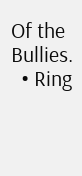Of the Bullies.
  • Ring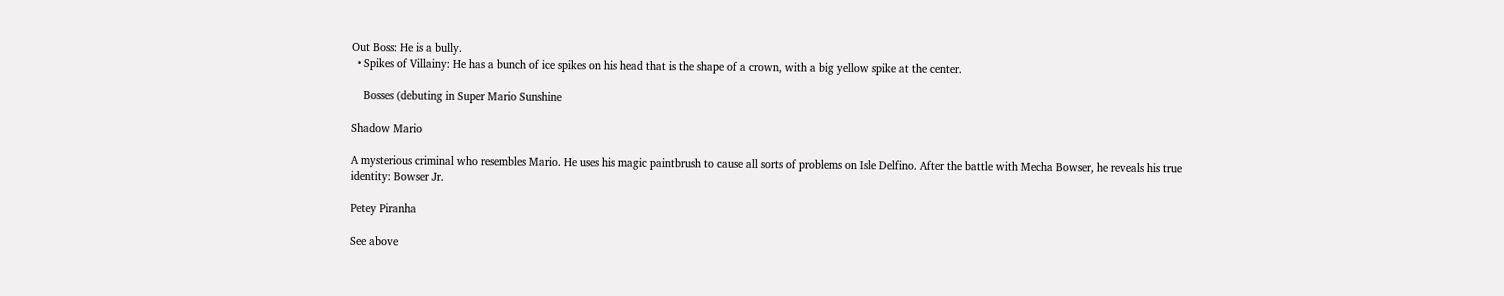Out Boss: He is a bully.
  • Spikes of Villainy: He has a bunch of ice spikes on his head that is the shape of a crown, with a big yellow spike at the center.

    Bosses (debuting in Super Mario Sunshine

Shadow Mario

A mysterious criminal who resembles Mario. He uses his magic paintbrush to cause all sorts of problems on Isle Delfino. After the battle with Mecha Bowser, he reveals his true identity: Bowser Jr.

Petey Piranha

See above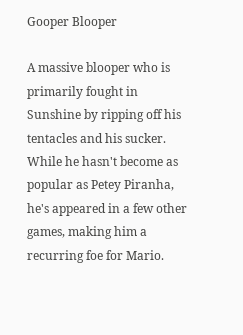Gooper Blooper

A massive blooper who is primarily fought in Sunshine by ripping off his tentacles and his sucker. While he hasn't become as popular as Petey Piranha, he's appeared in a few other games, making him a recurring foe for Mario.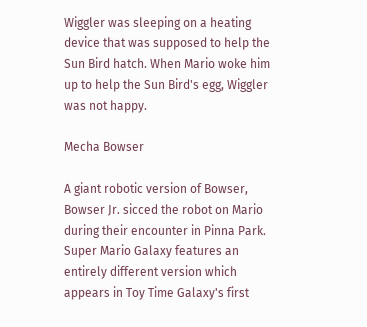Wiggler was sleeping on a heating device that was supposed to help the Sun Bird hatch. When Mario woke him up to help the Sun Bird's egg, Wiggler was not happy.

Mecha Bowser

A giant robotic version of Bowser, Bowser Jr. sicced the robot on Mario during their encounter in Pinna Park. Super Mario Galaxy features an entirely different version which appears in Toy Time Galaxy's first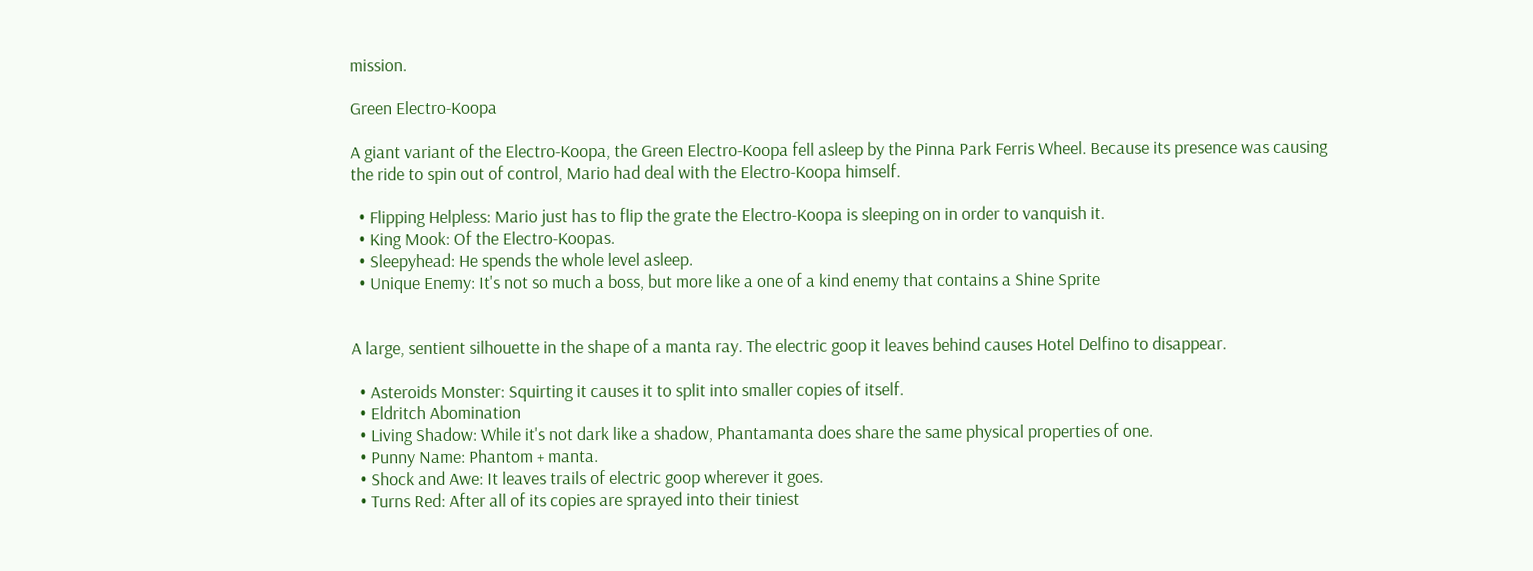mission.

Green Electro-Koopa

A giant variant of the Electro-Koopa, the Green Electro-Koopa fell asleep by the Pinna Park Ferris Wheel. Because its presence was causing the ride to spin out of control, Mario had deal with the Electro-Koopa himself.

  • Flipping Helpless: Mario just has to flip the grate the Electro-Koopa is sleeping on in order to vanquish it.
  • King Mook: Of the Electro-Koopas.
  • Sleepyhead: He spends the whole level asleep.
  • Unique Enemy: It's not so much a boss, but more like a one of a kind enemy that contains a Shine Sprite


A large, sentient silhouette in the shape of a manta ray. The electric goop it leaves behind causes Hotel Delfino to disappear.

  • Asteroids Monster: Squirting it causes it to split into smaller copies of itself.
  • Eldritch Abomination
  • Living Shadow: While it's not dark like a shadow, Phantamanta does share the same physical properties of one.
  • Punny Name: Phantom + manta.
  • Shock and Awe: It leaves trails of electric goop wherever it goes.
  • Turns Red: After all of its copies are sprayed into their tiniest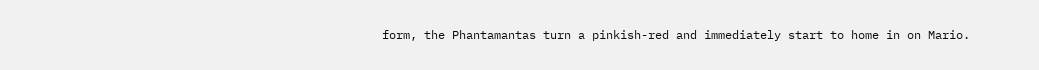form, the Phantamantas turn a pinkish-red and immediately start to home in on Mario.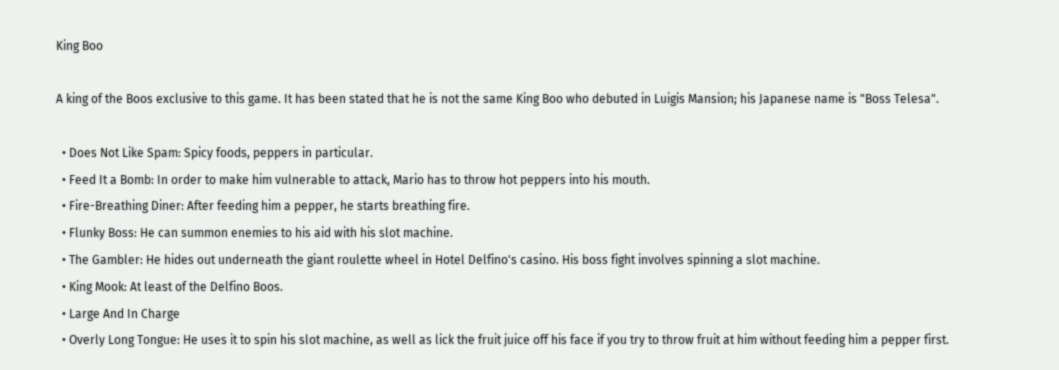King Boo

A king of the Boos exclusive to this game. It has been stated that he is not the same King Boo who debuted in Luigis Mansion; his Japanese name is "Boss Telesa".

  • Does Not Like Spam: Spicy foods, peppers in particular.
  • Feed It a Bomb: In order to make him vulnerable to attack, Mario has to throw hot peppers into his mouth.
  • Fire-Breathing Diner: After feeding him a pepper, he starts breathing fire.
  • Flunky Boss: He can summon enemies to his aid with his slot machine.
  • The Gambler: He hides out underneath the giant roulette wheel in Hotel Delfino's casino. His boss fight involves spinning a slot machine.
  • King Mook: At least of the Delfino Boos.
  • Large And In Charge
  • Overly Long Tongue: He uses it to spin his slot machine, as well as lick the fruit juice off his face if you try to throw fruit at him without feeding him a pepper first.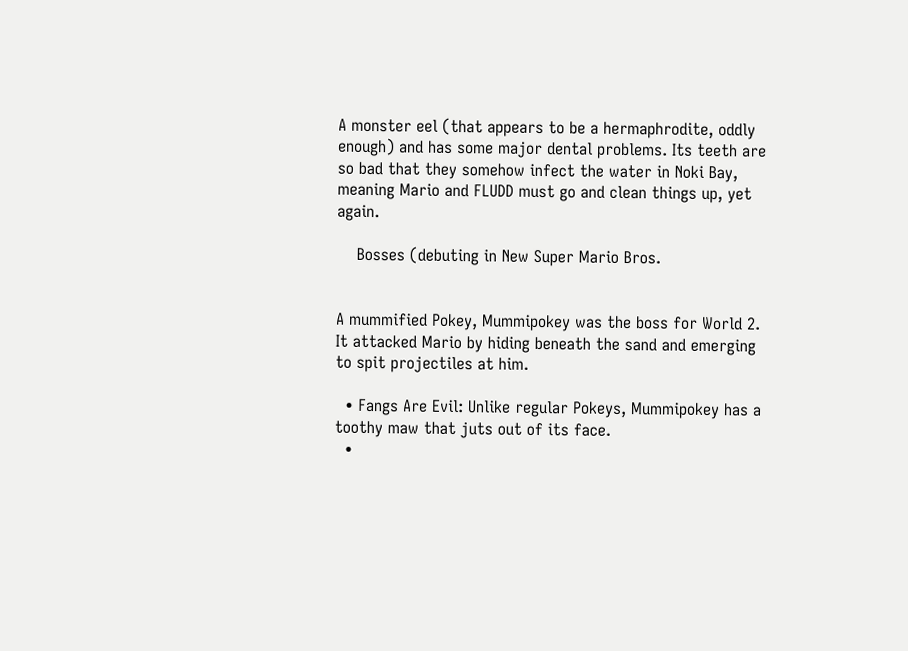A monster eel (that appears to be a hermaphrodite, oddly enough) and has some major dental problems. Its teeth are so bad that they somehow infect the water in Noki Bay, meaning Mario and FLUDD must go and clean things up, yet again.

    Bosses (debuting in New Super Mario Bros.


A mummified Pokey, Mummipokey was the boss for World 2. It attacked Mario by hiding beneath the sand and emerging to spit projectiles at him.

  • Fangs Are Evil: Unlike regular Pokeys, Mummipokey has a toothy maw that juts out of its face.
  •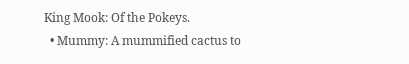King Mook: Of the Pokeys.
  • Mummy: A mummified cactus to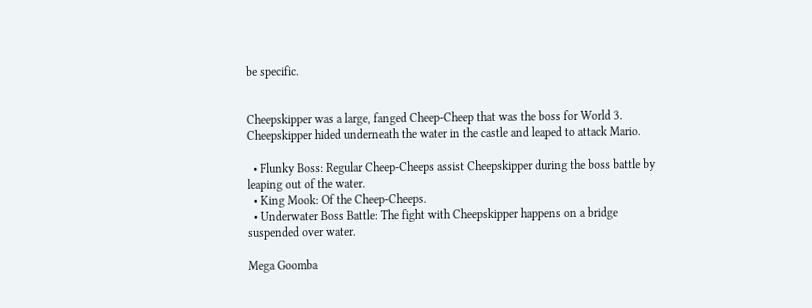be specific.


Cheepskipper was a large, fanged Cheep-Cheep that was the boss for World 3. Cheepskipper hided underneath the water in the castle and leaped to attack Mario.

  • Flunky Boss: Regular Cheep-Cheeps assist Cheepskipper during the boss battle by leaping out of the water.
  • King Mook: Of the Cheep-Cheeps.
  • Underwater Boss Battle: The fight with Cheepskipper happens on a bridge suspended over water.

Mega Goomba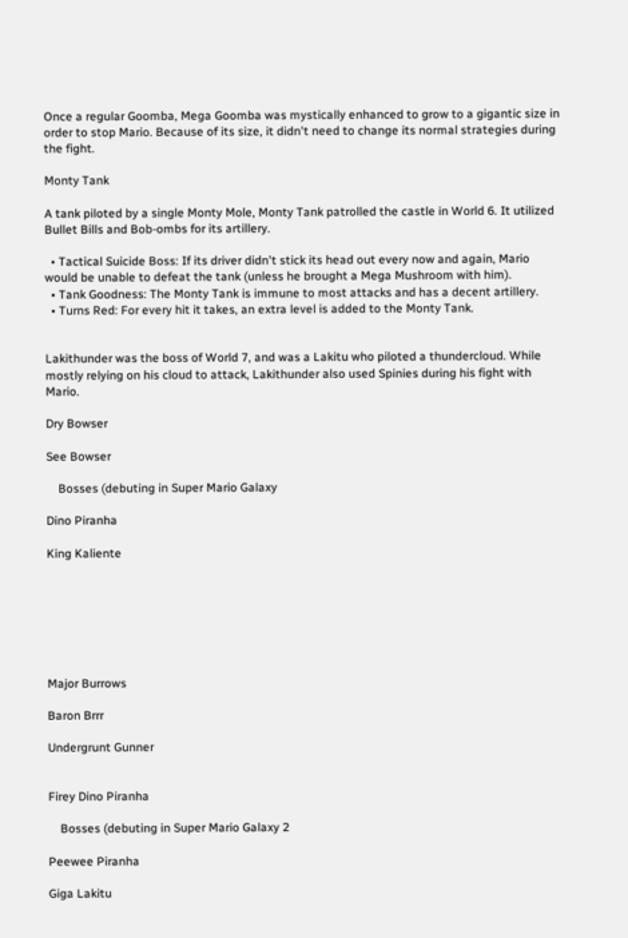Once a regular Goomba, Mega Goomba was mystically enhanced to grow to a gigantic size in order to stop Mario. Because of its size, it didn't need to change its normal strategies during the fight.

Monty Tank

A tank piloted by a single Monty Mole, Monty Tank patrolled the castle in World 6. It utilized Bullet Bills and Bob-ombs for its artillery.

  • Tactical Suicide Boss: If its driver didn't stick its head out every now and again, Mario would be unable to defeat the tank (unless he brought a Mega Mushroom with him).
  • Tank Goodness: The Monty Tank is immune to most attacks and has a decent artillery.
  • Turns Red: For every hit it takes, an extra level is added to the Monty Tank.


Lakithunder was the boss of World 7, and was a Lakitu who piloted a thundercloud. While mostly relying on his cloud to attack, Lakithunder also used Spinies during his fight with Mario.

Dry Bowser

See Bowser

    Bosses (debuting in Super Mario Galaxy

Dino Piranha

King Kaliente







Major Burrows

Baron Brrr

Undergrunt Gunner


Firey Dino Piranha

    Bosses (debuting in Super Mario Galaxy 2

Peewee Piranha

Giga Lakitu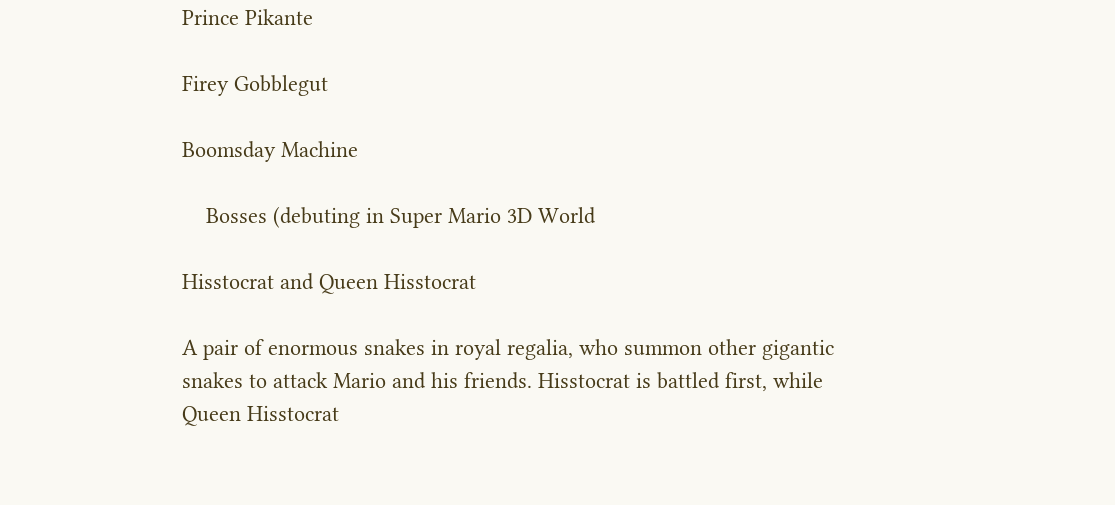Prince Pikante

Firey Gobblegut

Boomsday Machine

    Bosses (debuting in Super Mario 3D World

Hisstocrat and Queen Hisstocrat

A pair of enormous snakes in royal regalia, who summon other gigantic snakes to attack Mario and his friends. Hisstocrat is battled first, while Queen Hisstocrat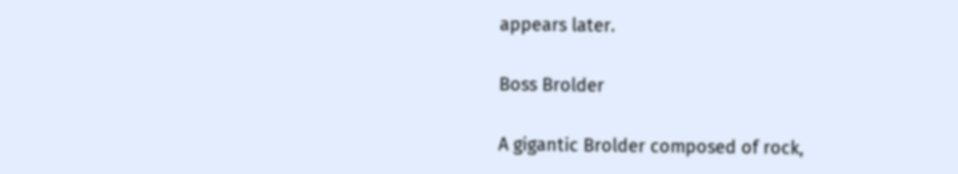appears later.

Boss Brolder

A gigantic Brolder composed of rock,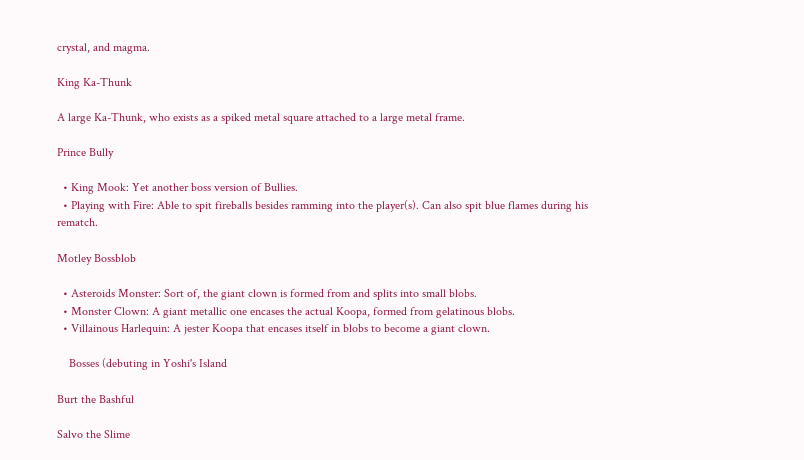crystal, and magma.

King Ka-Thunk

A large Ka-Thunk, who exists as a spiked metal square attached to a large metal frame.

Prince Bully

  • King Mook: Yet another boss version of Bullies.
  • Playing with Fire: Able to spit fireballs besides ramming into the player(s). Can also spit blue flames during his rematch.

Motley Bossblob

  • Asteroids Monster: Sort of, the giant clown is formed from and splits into small blobs.
  • Monster Clown: A giant metallic one encases the actual Koopa, formed from gelatinous blobs.
  • Villainous Harlequin: A jester Koopa that encases itself in blobs to become a giant clown.

    Bosses (debuting in Yoshi's Island

Burt the Bashful

Salvo the Slime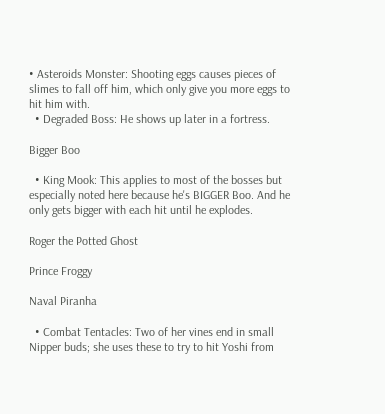• Asteroids Monster: Shooting eggs causes pieces of slimes to fall off him, which only give you more eggs to hit him with.
  • Degraded Boss: He shows up later in a fortress.

Bigger Boo

  • King Mook: This applies to most of the bosses but especially noted here because he's BIGGER Boo. And he only gets bigger with each hit until he explodes.

Roger the Potted Ghost

Prince Froggy

Naval Piranha

  • Combat Tentacles: Two of her vines end in small Nipper buds; she uses these to try to hit Yoshi from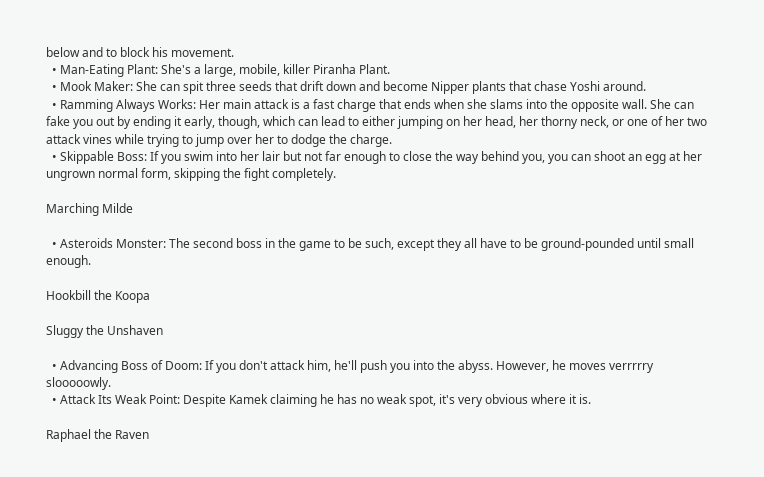below and to block his movement.
  • Man-Eating Plant: She's a large, mobile, killer Piranha Plant.
  • Mook Maker: She can spit three seeds that drift down and become Nipper plants that chase Yoshi around.
  • Ramming Always Works: Her main attack is a fast charge that ends when she slams into the opposite wall. She can fake you out by ending it early, though, which can lead to either jumping on her head, her thorny neck, or one of her two attack vines while trying to jump over her to dodge the charge.
  • Skippable Boss: If you swim into her lair but not far enough to close the way behind you, you can shoot an egg at her ungrown normal form, skipping the fight completely.

Marching Milde

  • Asteroids Monster: The second boss in the game to be such, except they all have to be ground-pounded until small enough.

Hookbill the Koopa

Sluggy the Unshaven

  • Advancing Boss of Doom: If you don't attack him, he'll push you into the abyss. However, he moves verrrrry slooooowly.
  • Attack Its Weak Point: Despite Kamek claiming he has no weak spot, it's very obvious where it is.

Raphael the Raven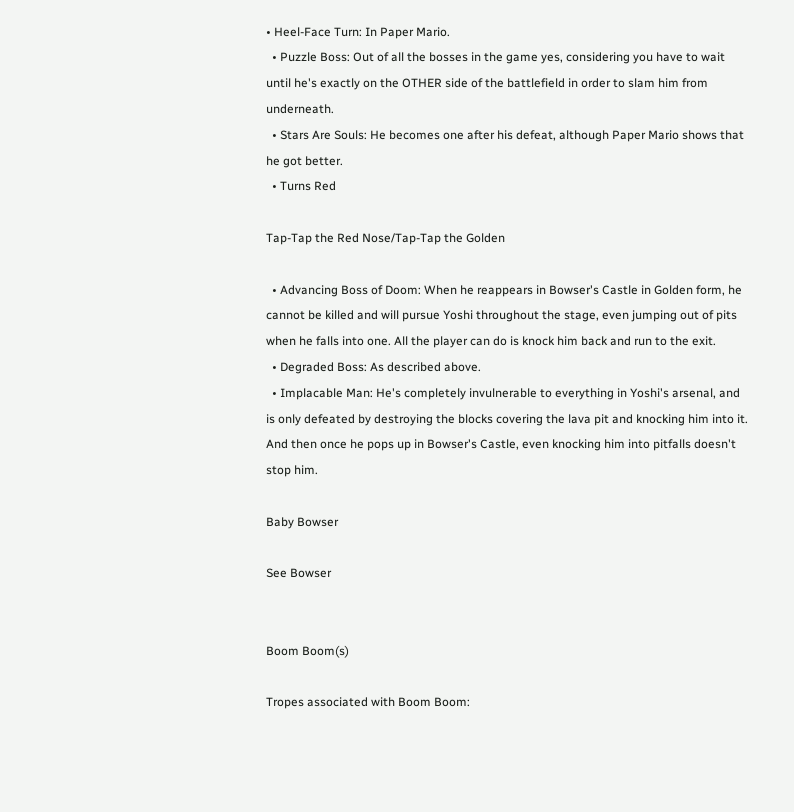• Heel-Face Turn: In Paper Mario.
  • Puzzle Boss: Out of all the bosses in the game yes, considering you have to wait until he's exactly on the OTHER side of the battlefield in order to slam him from underneath.
  • Stars Are Souls: He becomes one after his defeat, although Paper Mario shows that he got better.
  • Turns Red

Tap-Tap the Red Nose/Tap-Tap the Golden

  • Advancing Boss of Doom: When he reappears in Bowser's Castle in Golden form, he cannot be killed and will pursue Yoshi throughout the stage, even jumping out of pits when he falls into one. All the player can do is knock him back and run to the exit.
  • Degraded Boss: As described above.
  • Implacable Man: He's completely invulnerable to everything in Yoshi's arsenal, and is only defeated by destroying the blocks covering the lava pit and knocking him into it. And then once he pops up in Bowser's Castle, even knocking him into pitfalls doesn't stop him.

Baby Bowser

See Bowser


Boom Boom(s)

Tropes associated with Boom Boom: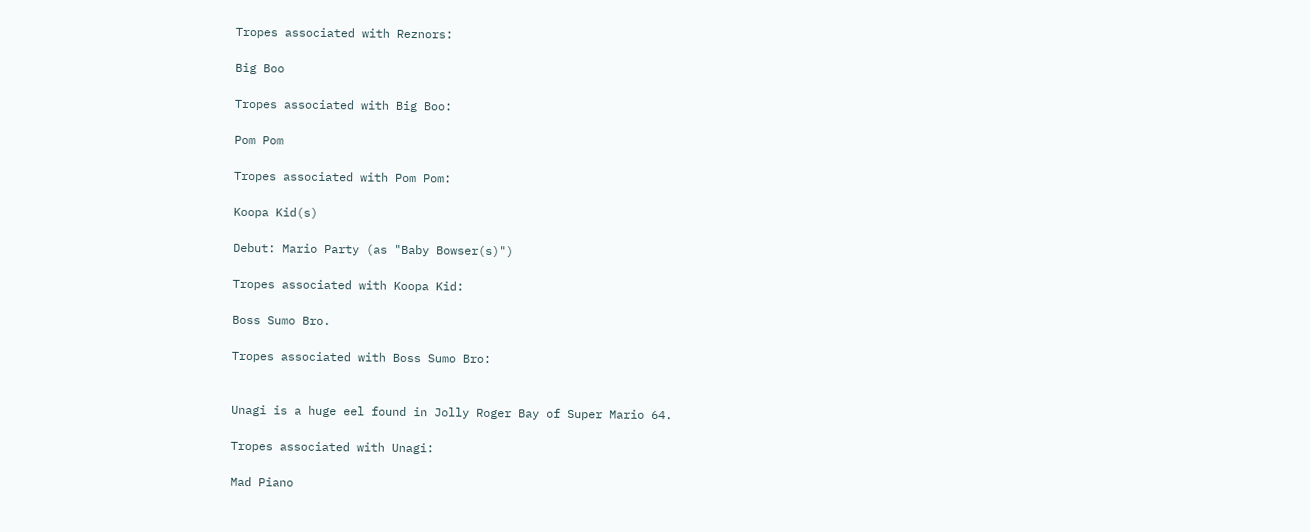Tropes associated with Reznors:

Big Boo

Tropes associated with Big Boo:

Pom Pom

Tropes associated with Pom Pom:

Koopa Kid(s)

Debut: Mario Party (as "Baby Bowser(s)")

Tropes associated with Koopa Kid:

Boss Sumo Bro.

Tropes associated with Boss Sumo Bro:


Unagi is a huge eel found in Jolly Roger Bay of Super Mario 64.

Tropes associated with Unagi:

Mad Piano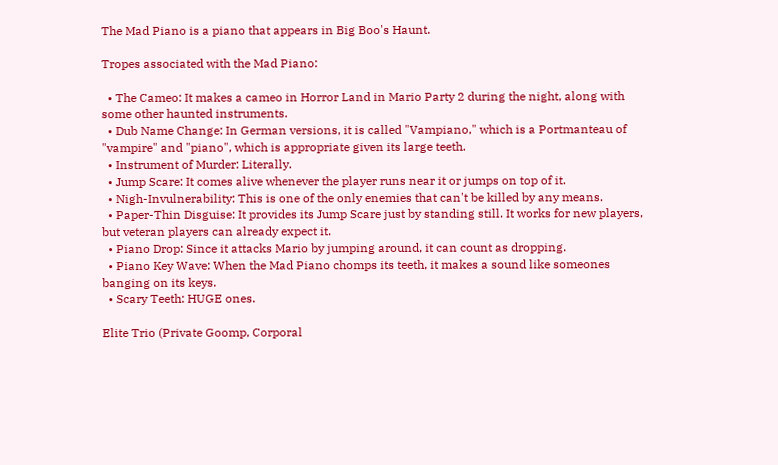The Mad Piano is a piano that appears in Big Boo's Haunt.

Tropes associated with the Mad Piano:

  • The Cameo: It makes a cameo in Horror Land in Mario Party 2 during the night, along with some other haunted instruments.
  • Dub Name Change: In German versions, it is called "Vampiano," which is a Portmanteau of "vampire" and "piano", which is appropriate given its large teeth.
  • Instrument of Murder: Literally.
  • Jump Scare: It comes alive whenever the player runs near it or jumps on top of it.
  • Nigh-Invulnerability: This is one of the only enemies that can't be killed by any means.
  • Paper-Thin Disguise: It provides its Jump Scare just by standing still. It works for new players, but veteran players can already expect it.
  • Piano Drop: Since it attacks Mario by jumping around, it can count as dropping.
  • Piano Key Wave: When the Mad Piano chomps its teeth, it makes a sound like someones banging on its keys.
  • Scary Teeth: HUGE ones.

Elite Trio (Private Goomp, Corporal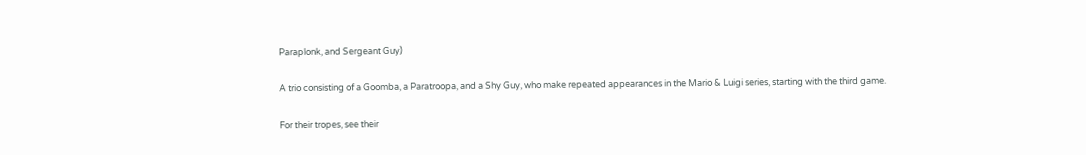Paraplonk, and Sergeant Guy)

A trio consisting of a Goomba, a Paratroopa, and a Shy Guy, who make repeated appearances in the Mario & Luigi series, starting with the third game.

For their tropes, see their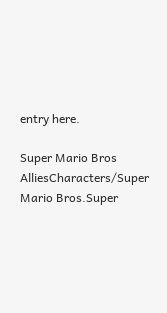entry here.

Super Mario Bros AlliesCharacters/Super Mario Bros.Super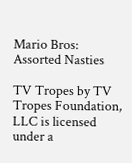Mario Bros: Assorted Nasties

TV Tropes by TV Tropes Foundation, LLC is licensed under a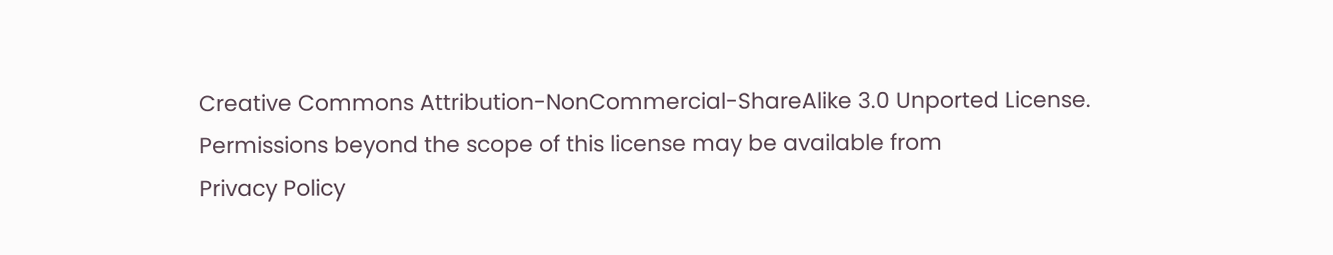Creative Commons Attribution-NonCommercial-ShareAlike 3.0 Unported License.
Permissions beyond the scope of this license may be available from
Privacy Policy